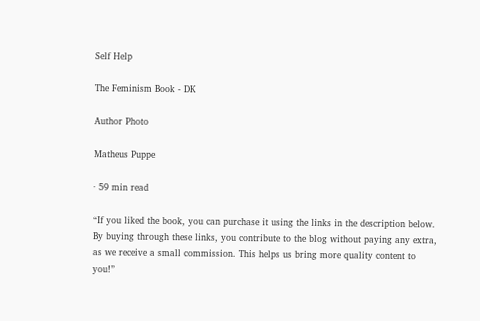Self Help

The Feminism Book - DK

Author Photo

Matheus Puppe

· 59 min read

“If you liked the book, you can purchase it using the links in the description below. By buying through these links, you contribute to the blog without paying any extra, as we receive a small commission. This helps us bring more quality content to you!”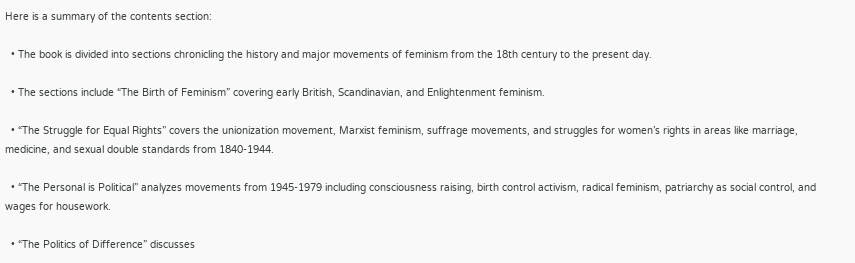Here is a summary of the contents section:

  • The book is divided into sections chronicling the history and major movements of feminism from the 18th century to the present day.

  • The sections include “The Birth of Feminism” covering early British, Scandinavian, and Enlightenment feminism.

  • “The Struggle for Equal Rights” covers the unionization movement, Marxist feminism, suffrage movements, and struggles for women’s rights in areas like marriage, medicine, and sexual double standards from 1840-1944.

  • “The Personal is Political” analyzes movements from 1945-1979 including consciousness raising, birth control activism, radical feminism, patriarchy as social control, and wages for housework.

  • “The Politics of Difference” discusses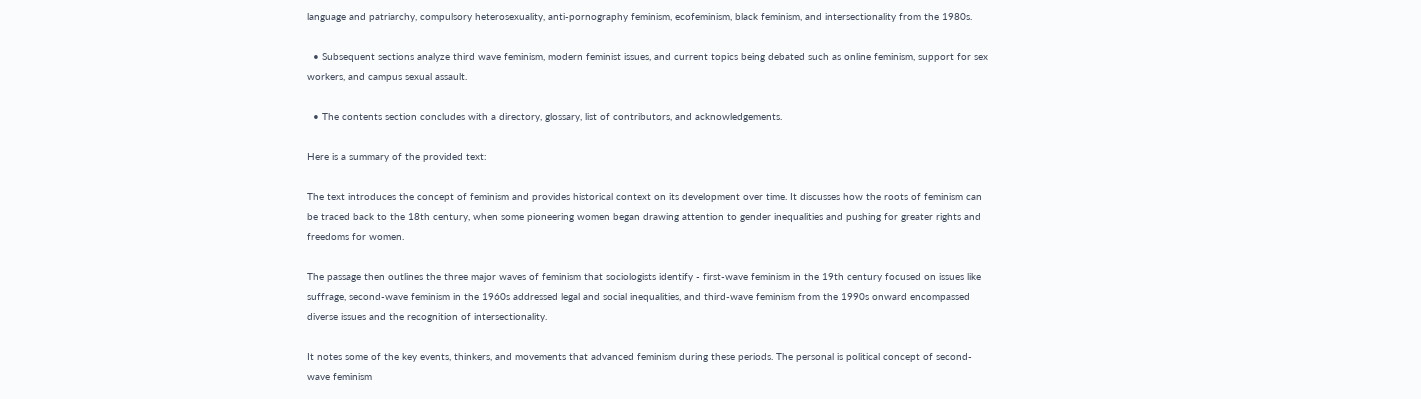language and patriarchy, compulsory heterosexuality, anti-pornography feminism, ecofeminism, black feminism, and intersectionality from the 1980s.

  • Subsequent sections analyze third wave feminism, modern feminist issues, and current topics being debated such as online feminism, support for sex workers, and campus sexual assault.

  • The contents section concludes with a directory, glossary, list of contributors, and acknowledgements.

Here is a summary of the provided text:

The text introduces the concept of feminism and provides historical context on its development over time. It discusses how the roots of feminism can be traced back to the 18th century, when some pioneering women began drawing attention to gender inequalities and pushing for greater rights and freedoms for women.

The passage then outlines the three major waves of feminism that sociologists identify - first-wave feminism in the 19th century focused on issues like suffrage, second-wave feminism in the 1960s addressed legal and social inequalities, and third-wave feminism from the 1990s onward encompassed diverse issues and the recognition of intersectionality.

It notes some of the key events, thinkers, and movements that advanced feminism during these periods. The personal is political concept of second-wave feminism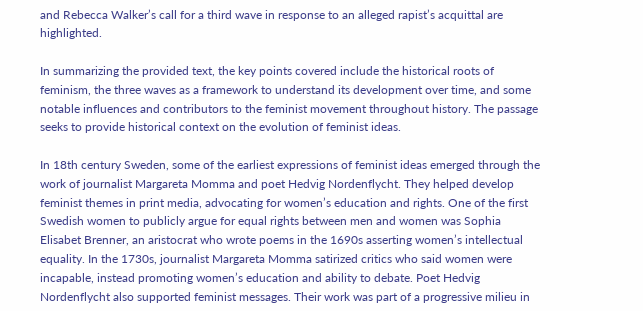and Rebecca Walker’s call for a third wave in response to an alleged rapist’s acquittal are highlighted.

In summarizing the provided text, the key points covered include the historical roots of feminism, the three waves as a framework to understand its development over time, and some notable influences and contributors to the feminist movement throughout history. The passage seeks to provide historical context on the evolution of feminist ideas.

In 18th century Sweden, some of the earliest expressions of feminist ideas emerged through the work of journalist Margareta Momma and poet Hedvig Nordenflycht. They helped develop feminist themes in print media, advocating for women’s education and rights. One of the first Swedish women to publicly argue for equal rights between men and women was Sophia Elisabet Brenner, an aristocrat who wrote poems in the 1690s asserting women’s intellectual equality. In the 1730s, journalist Margareta Momma satirized critics who said women were incapable, instead promoting women’s education and ability to debate. Poet Hedvig Nordenflycht also supported feminist messages. Their work was part of a progressive milieu in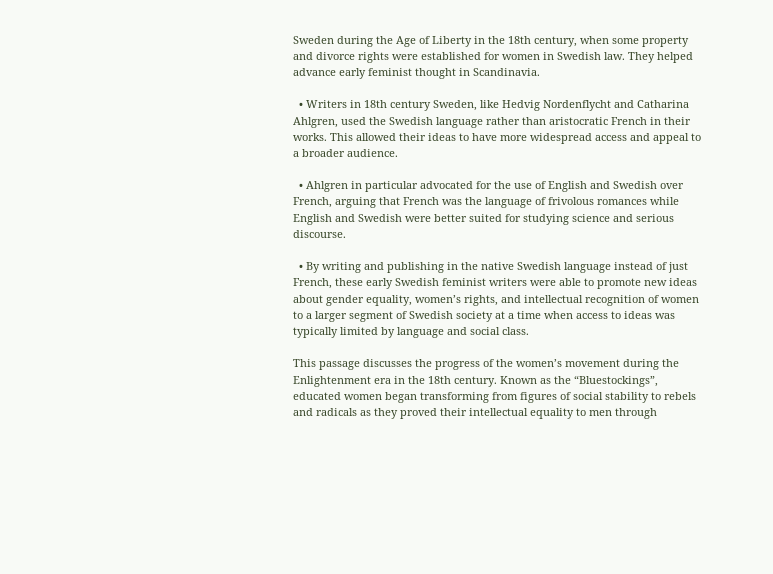Sweden during the Age of Liberty in the 18th century, when some property and divorce rights were established for women in Swedish law. They helped advance early feminist thought in Scandinavia.

  • Writers in 18th century Sweden, like Hedvig Nordenflycht and Catharina Ahlgren, used the Swedish language rather than aristocratic French in their works. This allowed their ideas to have more widespread access and appeal to a broader audience.

  • Ahlgren in particular advocated for the use of English and Swedish over French, arguing that French was the language of frivolous romances while English and Swedish were better suited for studying science and serious discourse.

  • By writing and publishing in the native Swedish language instead of just French, these early Swedish feminist writers were able to promote new ideas about gender equality, women’s rights, and intellectual recognition of women to a larger segment of Swedish society at a time when access to ideas was typically limited by language and social class.

This passage discusses the progress of the women’s movement during the Enlightenment era in the 18th century. Known as the “Bluestockings”, educated women began transforming from figures of social stability to rebels and radicals as they proved their intellectual equality to men through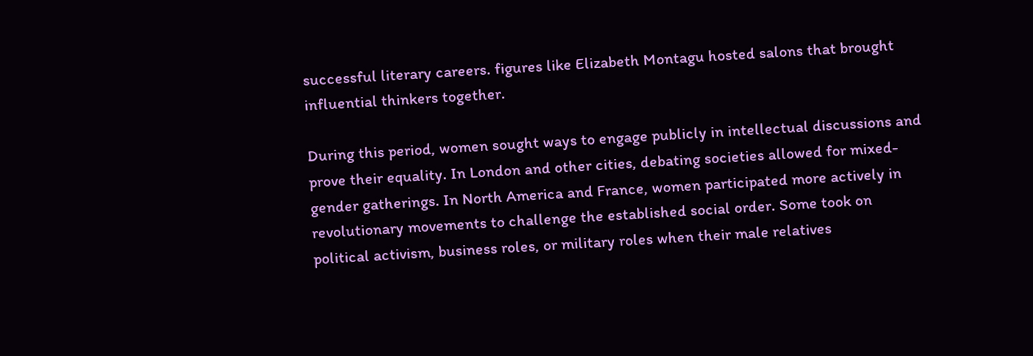successful literary careers. figures like Elizabeth Montagu hosted salons that brought influential thinkers together.

During this period, women sought ways to engage publicly in intellectual discussions and prove their equality. In London and other cities, debating societies allowed for mixed-gender gatherings. In North America and France, women participated more actively in revolutionary movements to challenge the established social order. Some took on political activism, business roles, or military roles when their male relatives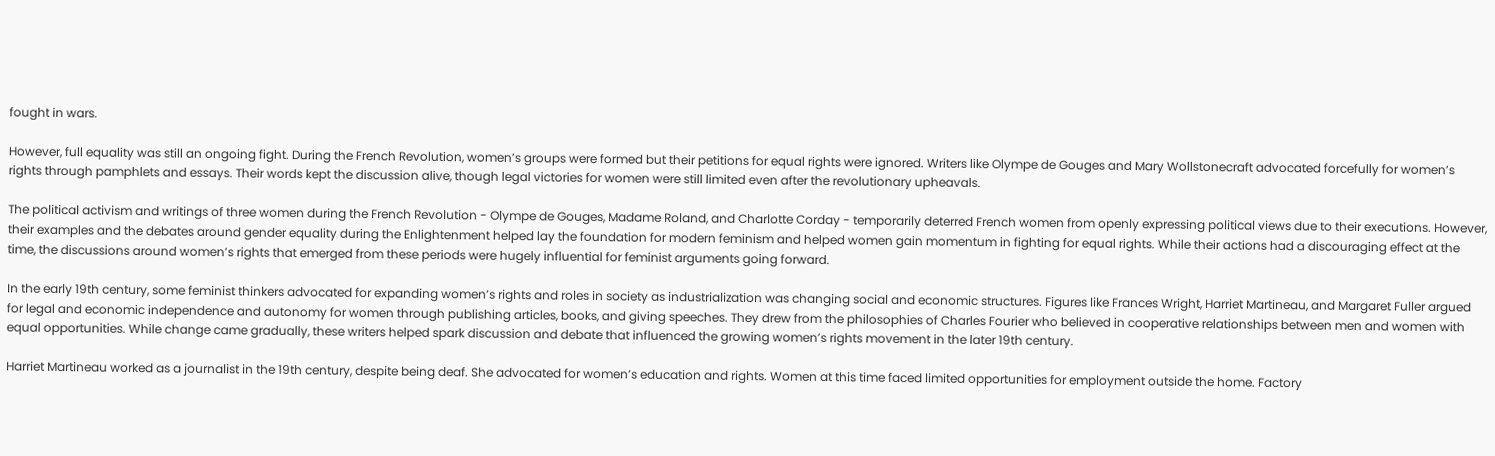fought in wars.

However, full equality was still an ongoing fight. During the French Revolution, women’s groups were formed but their petitions for equal rights were ignored. Writers like Olympe de Gouges and Mary Wollstonecraft advocated forcefully for women’s rights through pamphlets and essays. Their words kept the discussion alive, though legal victories for women were still limited even after the revolutionary upheavals.

The political activism and writings of three women during the French Revolution - Olympe de Gouges, Madame Roland, and Charlotte Corday - temporarily deterred French women from openly expressing political views due to their executions. However, their examples and the debates around gender equality during the Enlightenment helped lay the foundation for modern feminism and helped women gain momentum in fighting for equal rights. While their actions had a discouraging effect at the time, the discussions around women’s rights that emerged from these periods were hugely influential for feminist arguments going forward.

In the early 19th century, some feminist thinkers advocated for expanding women’s rights and roles in society as industrialization was changing social and economic structures. Figures like Frances Wright, Harriet Martineau, and Margaret Fuller argued for legal and economic independence and autonomy for women through publishing articles, books, and giving speeches. They drew from the philosophies of Charles Fourier who believed in cooperative relationships between men and women with equal opportunities. While change came gradually, these writers helped spark discussion and debate that influenced the growing women’s rights movement in the later 19th century.

Harriet Martineau worked as a journalist in the 19th century, despite being deaf. She advocated for women’s education and rights. Women at this time faced limited opportunities for employment outside the home. Factory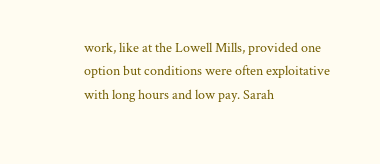work, like at the Lowell Mills, provided one option but conditions were often exploitative with long hours and low pay. Sarah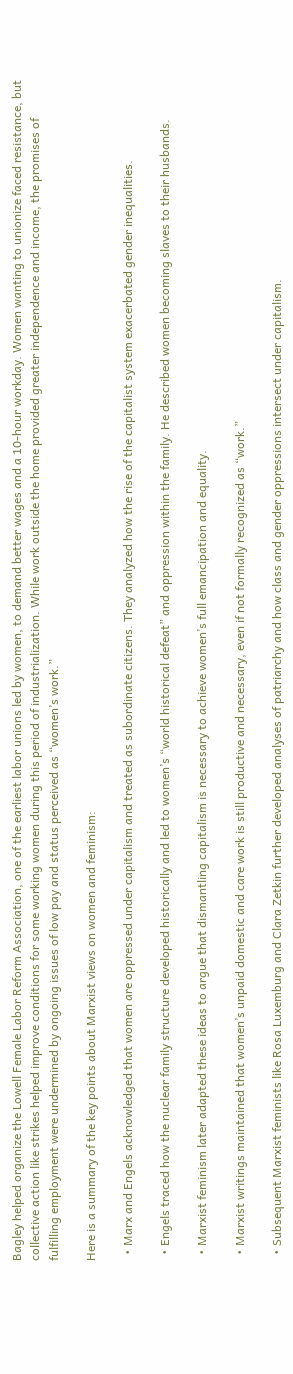Bagley helped organize the Lowell Female Labor Reform Association, one of the earliest labor unions led by women, to demand better wages and a 10-hour workday. Women wanting to unionize faced resistance, but collective action like strikes helped improve conditions for some working women during this period of industrialization. While work outside the home provided greater independence and income, the promises of fulfilling employment were undermined by ongoing issues of low pay and status perceived as “women’s work.”

Here is a summary of the key points about Marxist views on women and feminism:

  • Marx and Engels acknowledged that women are oppressed under capitalism and treated as subordinate citizens. They analyzed how the rise of the capitalist system exacerbated gender inequalities.

  • Engels traced how the nuclear family structure developed historically and led to women’s “world historical defeat” and oppression within the family. He described women becoming slaves to their husbands.

  • Marxist feminism later adapted these ideas to argue that dismantling capitalism is necessary to achieve women’s full emancipation and equality.

  • Marxist writings maintained that women’s unpaid domestic and care work is still productive and necessary, even if not formally recognized as “work.”

  • Subsequent Marxist feminists like Rosa Luxemburg and Clara Zetkin further developed analyses of patriarchy and how class and gender oppressions intersect under capitalism.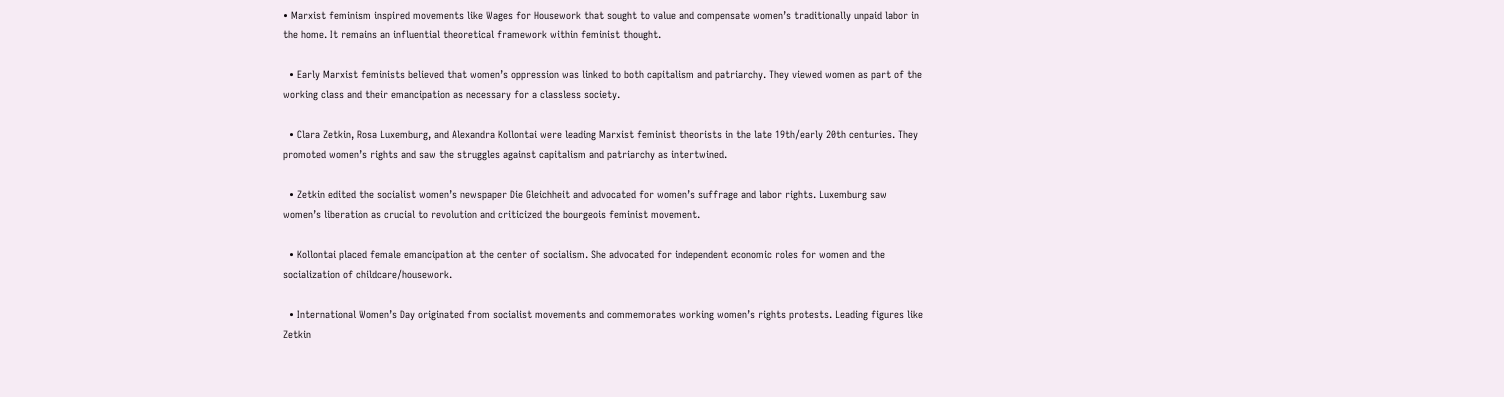• Marxist feminism inspired movements like Wages for Housework that sought to value and compensate women’s traditionally unpaid labor in the home. It remains an influential theoretical framework within feminist thought.

  • Early Marxist feminists believed that women’s oppression was linked to both capitalism and patriarchy. They viewed women as part of the working class and their emancipation as necessary for a classless society.

  • Clara Zetkin, Rosa Luxemburg, and Alexandra Kollontai were leading Marxist feminist theorists in the late 19th/early 20th centuries. They promoted women’s rights and saw the struggles against capitalism and patriarchy as intertwined.

  • Zetkin edited the socialist women’s newspaper Die Gleichheit and advocated for women’s suffrage and labor rights. Luxemburg saw women’s liberation as crucial to revolution and criticized the bourgeois feminist movement.

  • Kollontai placed female emancipation at the center of socialism. She advocated for independent economic roles for women and the socialization of childcare/housework.

  • International Women’s Day originated from socialist movements and commemorates working women’s rights protests. Leading figures like Zetkin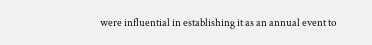were influential in establishing it as an annual event to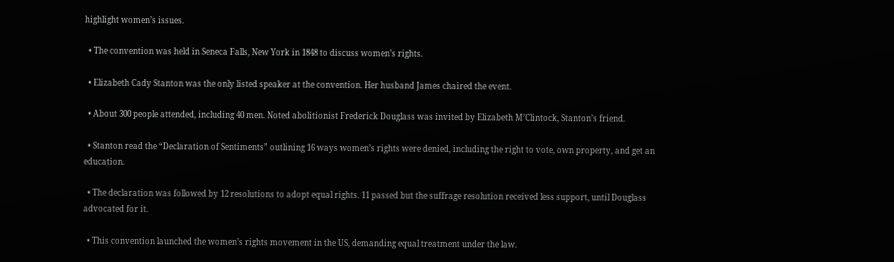highlight women’s issues.

  • The convention was held in Seneca Falls, New York in 1848 to discuss women’s rights.

  • Elizabeth Cady Stanton was the only listed speaker at the convention. Her husband James chaired the event.

  • About 300 people attended, including 40 men. Noted abolitionist Frederick Douglass was invited by Elizabeth M’Clintock, Stanton’s friend.

  • Stanton read the “Declaration of Sentiments” outlining 16 ways women’s rights were denied, including the right to vote, own property, and get an education.

  • The declaration was followed by 12 resolutions to adopt equal rights. 11 passed but the suffrage resolution received less support, until Douglass advocated for it.

  • This convention launched the women’s rights movement in the US, demanding equal treatment under the law.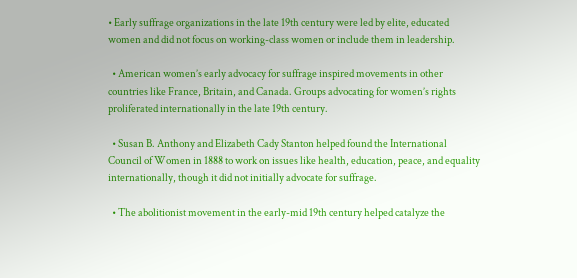• Early suffrage organizations in the late 19th century were led by elite, educated women and did not focus on working-class women or include them in leadership.

  • American women’s early advocacy for suffrage inspired movements in other countries like France, Britain, and Canada. Groups advocating for women’s rights proliferated internationally in the late 19th century.

  • Susan B. Anthony and Elizabeth Cady Stanton helped found the International Council of Women in 1888 to work on issues like health, education, peace, and equality internationally, though it did not initially advocate for suffrage.

  • The abolitionist movement in the early-mid 19th century helped catalyze the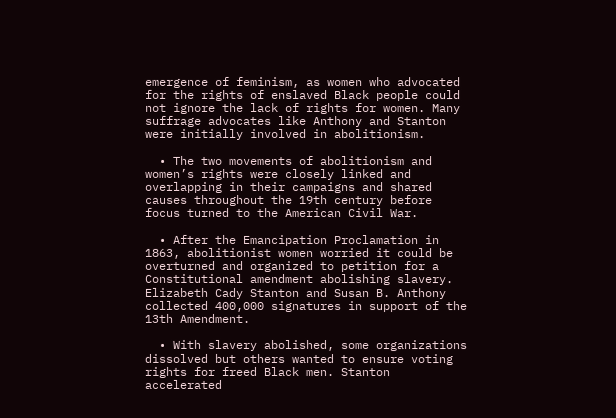emergence of feminism, as women who advocated for the rights of enslaved Black people could not ignore the lack of rights for women. Many suffrage advocates like Anthony and Stanton were initially involved in abolitionism.

  • The two movements of abolitionism and women’s rights were closely linked and overlapping in their campaigns and shared causes throughout the 19th century before focus turned to the American Civil War.

  • After the Emancipation Proclamation in 1863, abolitionist women worried it could be overturned and organized to petition for a Constitutional amendment abolishing slavery. Elizabeth Cady Stanton and Susan B. Anthony collected 400,000 signatures in support of the 13th Amendment.

  • With slavery abolished, some organizations dissolved but others wanted to ensure voting rights for freed Black men. Stanton accelerated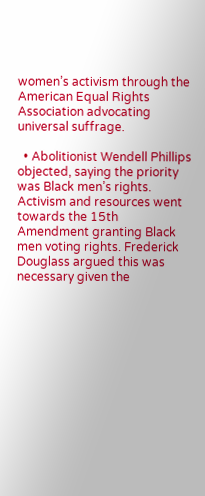women’s activism through the American Equal Rights Association advocating universal suffrage.

  • Abolitionist Wendell Phillips objected, saying the priority was Black men’s rights. Activism and resources went towards the 15th Amendment granting Black men voting rights. Frederick Douglass argued this was necessary given the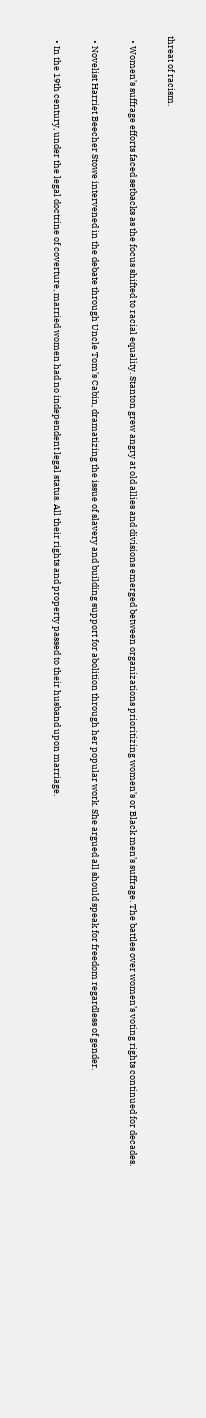threat of racism.

  • Women’s suffrage efforts faced setbacks as the focus shifted to racial equality. Stanton grew angry at old allies and divisions emerged between organizations prioritizing women’s or Black men’s suffrage. The battles over women’s voting rights continued for decades.

  • Novelist Harriet Beecher Stowe intervened in the debate through Uncle Tom’s Cabin, dramatizing the issue of slavery and building support for abolition through her popular work. She argued all should speak for freedom regardless of gender.

  • In the 19th century, under the legal doctrine of coverture, married women had no independent legal status. All their rights and property passed to their husband upon marriage.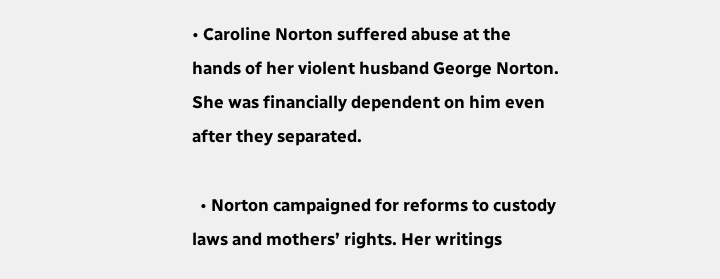• Caroline Norton suffered abuse at the hands of her violent husband George Norton. She was financially dependent on him even after they separated.

  • Norton campaigned for reforms to custody laws and mothers’ rights. Her writings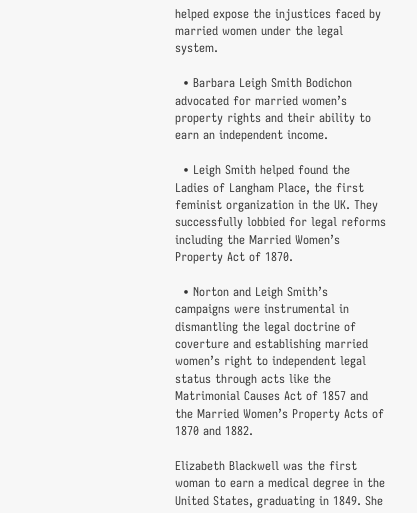helped expose the injustices faced by married women under the legal system.

  • Barbara Leigh Smith Bodichon advocated for married women’s property rights and their ability to earn an independent income.

  • Leigh Smith helped found the Ladies of Langham Place, the first feminist organization in the UK. They successfully lobbied for legal reforms including the Married Women’s Property Act of 1870.

  • Norton and Leigh Smith’s campaigns were instrumental in dismantling the legal doctrine of coverture and establishing married women’s right to independent legal status through acts like the Matrimonial Causes Act of 1857 and the Married Women’s Property Acts of 1870 and 1882.

Elizabeth Blackwell was the first woman to earn a medical degree in the United States, graduating in 1849. She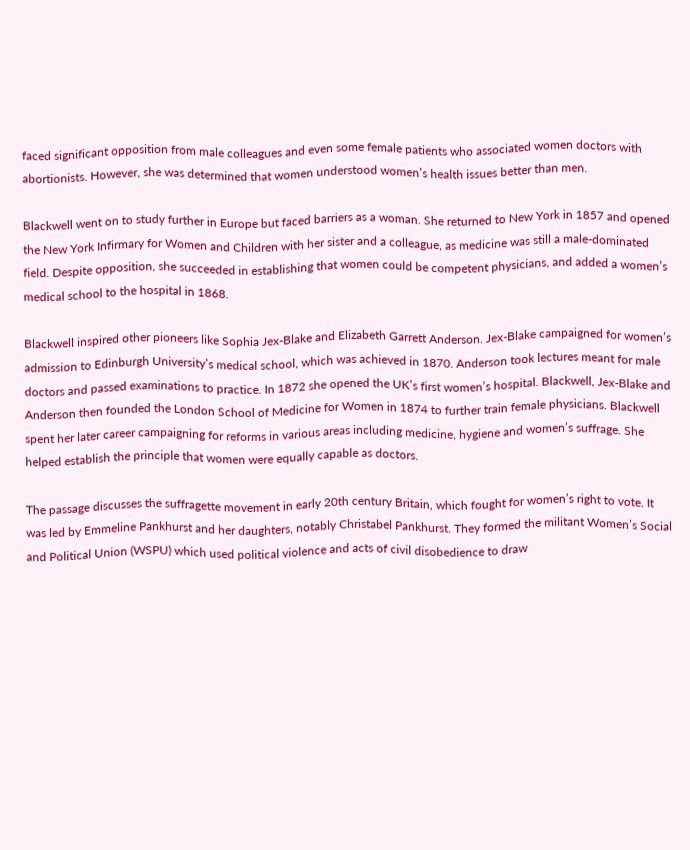faced significant opposition from male colleagues and even some female patients who associated women doctors with abortionists. However, she was determined that women understood women’s health issues better than men.

Blackwell went on to study further in Europe but faced barriers as a woman. She returned to New York in 1857 and opened the New York Infirmary for Women and Children with her sister and a colleague, as medicine was still a male-dominated field. Despite opposition, she succeeded in establishing that women could be competent physicians, and added a women’s medical school to the hospital in 1868.

Blackwell inspired other pioneers like Sophia Jex-Blake and Elizabeth Garrett Anderson. Jex-Blake campaigned for women’s admission to Edinburgh University’s medical school, which was achieved in 1870. Anderson took lectures meant for male doctors and passed examinations to practice. In 1872 she opened the UK’s first women’s hospital. Blackwell, Jex-Blake and Anderson then founded the London School of Medicine for Women in 1874 to further train female physicians. Blackwell spent her later career campaigning for reforms in various areas including medicine, hygiene and women’s suffrage. She helped establish the principle that women were equally capable as doctors.

The passage discusses the suffragette movement in early 20th century Britain, which fought for women’s right to vote. It was led by Emmeline Pankhurst and her daughters, notably Christabel Pankhurst. They formed the militant Women’s Social and Political Union (WSPU) which used political violence and acts of civil disobedience to draw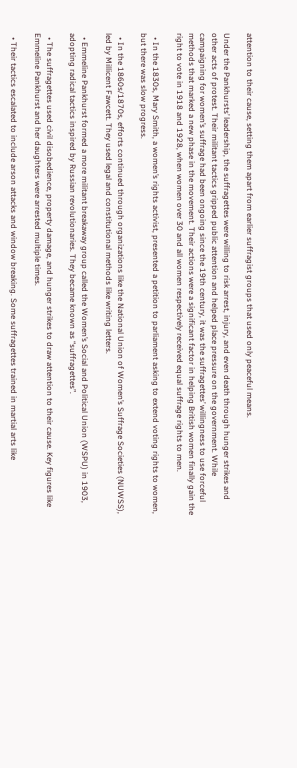attention to their cause, setting them apart from earlier suffragist groups that used only peaceful means.

Under the Pankhursts’ leadership, the suffragettes were willing to risk arrest, injury, and even death through hunger strikes and other acts of protest. Their militant tactics gripped public attention and helped place pressure on the government. While campaigning for women’s suffrage had been ongoing since the 19th century, it was the suffragettes’ willingness to use forceful methods that marked a new phase in the movement. Their actions were a significant factor in helping British women finally gain the right to vote in 1918 and 1928, when women over 30 and all women respectively received equal suffrage rights to men.

  • In the 1830s, Mary Smith, a women’s rights activist, presented a petition to parliament asking to extend voting rights to women, but there was slow progress.

  • In the 1860s/1870s, efforts continued through organizations like the National Union of Women’s Suffrage Societies (NUWSS), led by Millicent Fawcett. They used legal and constitutional methods like writing letters.

  • Emmeline Pankhurst formed a more militant breakaway group called the Women’s Social and Political Union (WSPU) in 1903, adopting radical tactics inspired by Russian revolutionaries. They became known as “suffragettes”.

  • The suffragettes used civil disobedience, property damage, and hunger strikes to draw attention to their cause. Key figures like Emmeline Pankhurst and her daughters were arrested multiple times.

  • Their tactics escalated to include arson attacks and window breaking. Some suffragettes trained in martial arts like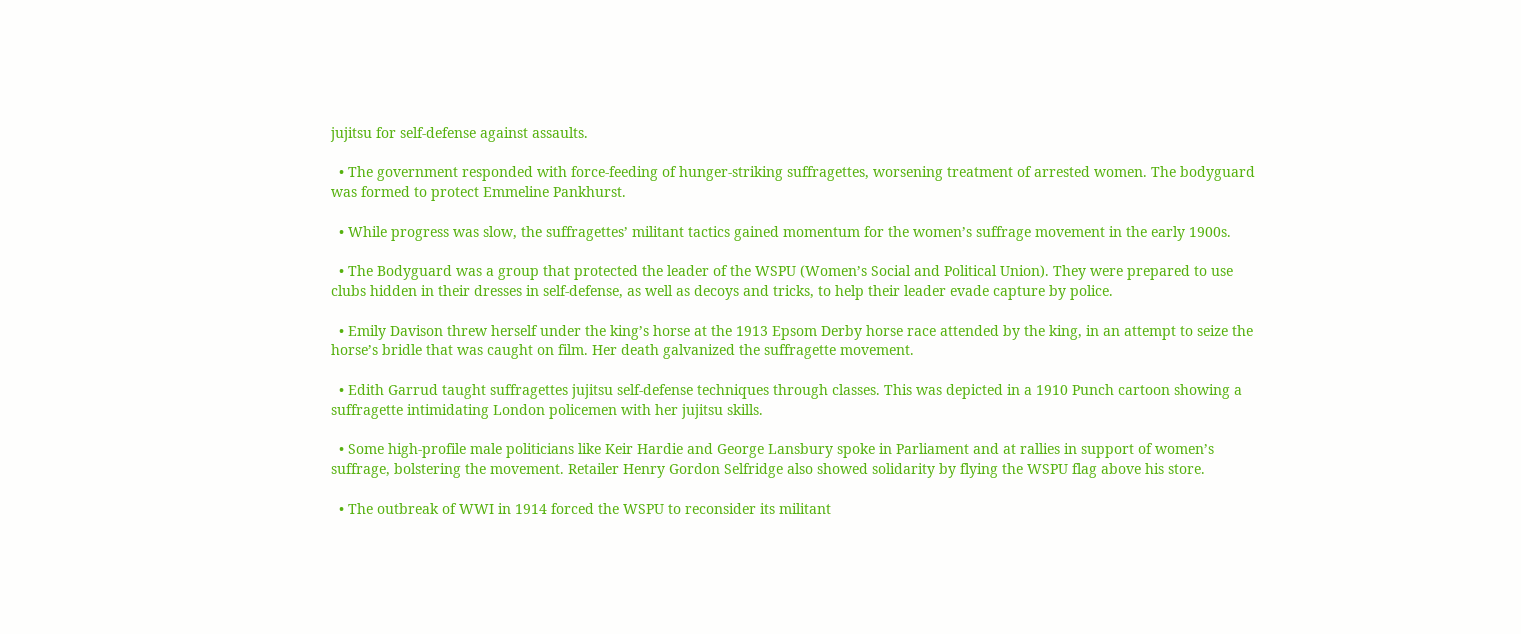jujitsu for self-defense against assaults.

  • The government responded with force-feeding of hunger-striking suffragettes, worsening treatment of arrested women. The bodyguard was formed to protect Emmeline Pankhurst.

  • While progress was slow, the suffragettes’ militant tactics gained momentum for the women’s suffrage movement in the early 1900s.

  • The Bodyguard was a group that protected the leader of the WSPU (Women’s Social and Political Union). They were prepared to use clubs hidden in their dresses in self-defense, as well as decoys and tricks, to help their leader evade capture by police.

  • Emily Davison threw herself under the king’s horse at the 1913 Epsom Derby horse race attended by the king, in an attempt to seize the horse’s bridle that was caught on film. Her death galvanized the suffragette movement.

  • Edith Garrud taught suffragettes jujitsu self-defense techniques through classes. This was depicted in a 1910 Punch cartoon showing a suffragette intimidating London policemen with her jujitsu skills.

  • Some high-profile male politicians like Keir Hardie and George Lansbury spoke in Parliament and at rallies in support of women’s suffrage, bolstering the movement. Retailer Henry Gordon Selfridge also showed solidarity by flying the WSPU flag above his store.

  • The outbreak of WWI in 1914 forced the WSPU to reconsider its militant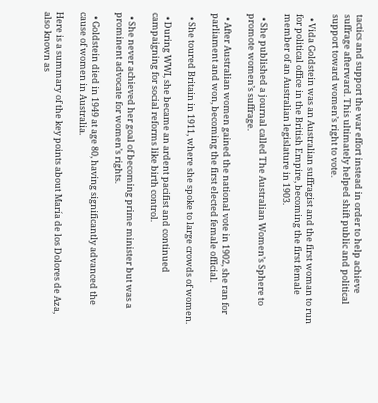tactics and support the war effort instead in order to help achieve suffrage afterward. This ultimately helped shift public and political support toward women’s right to vote.

  • Vida Goldstein was an Australian suffragist and the first woman to run for political office in the British Empire, becoming the first female member of an Australian legislature in 1903.

  • She published a journal called The Australian Women’s Sphere to promote women’s suffrage.

  • After Australian women gained the national vote in 1902, she ran for parliament and won, becoming the first elected female official.

  • She toured Britain in 1911, where she spoke to large crowds of women.

  • During WWI, she became an ardent pacifist and continued campaigning for social reforms like birth control.

  • She never achieved her goal of becoming prime minister but was a prominent advocate for women’s rights.

  • Goldstein died in 1949 at age 80, having significantly advanced the cause of women in Australia.

Here is a summary of the key points about María de los Dolores de Aza, also known as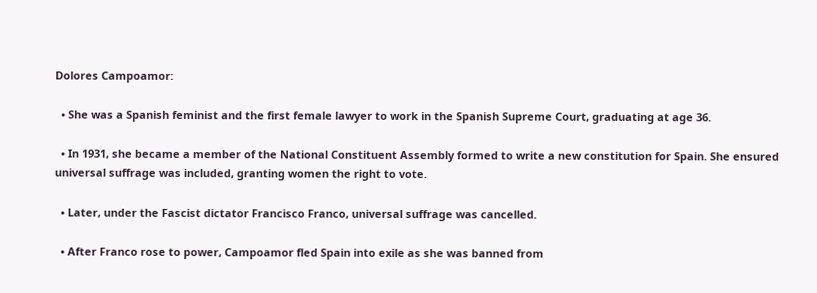Dolores Campoamor:

  • She was a Spanish feminist and the first female lawyer to work in the Spanish Supreme Court, graduating at age 36.

  • In 1931, she became a member of the National Constituent Assembly formed to write a new constitution for Spain. She ensured universal suffrage was included, granting women the right to vote.

  • Later, under the Fascist dictator Francisco Franco, universal suffrage was cancelled.

  • After Franco rose to power, Campoamor fled Spain into exile as she was banned from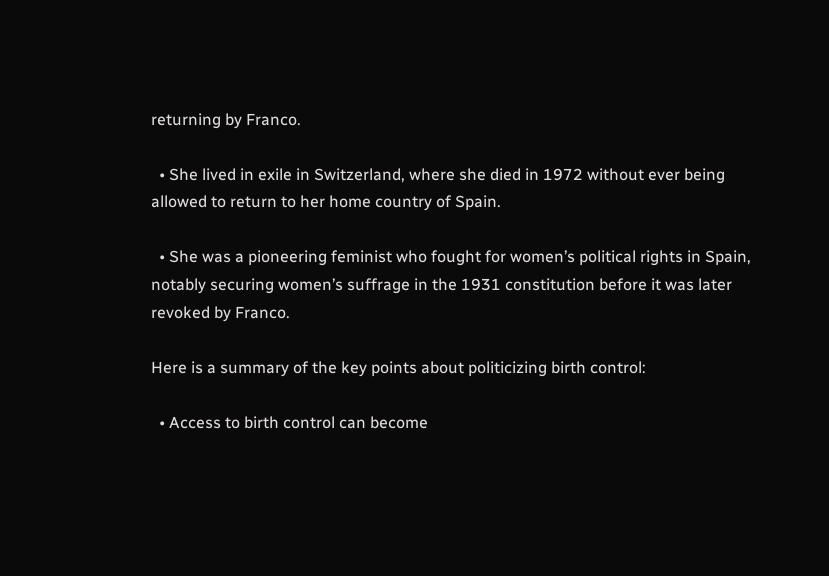returning by Franco.

  • She lived in exile in Switzerland, where she died in 1972 without ever being allowed to return to her home country of Spain.

  • She was a pioneering feminist who fought for women’s political rights in Spain, notably securing women’s suffrage in the 1931 constitution before it was later revoked by Franco.

Here is a summary of the key points about politicizing birth control:

  • Access to birth control can become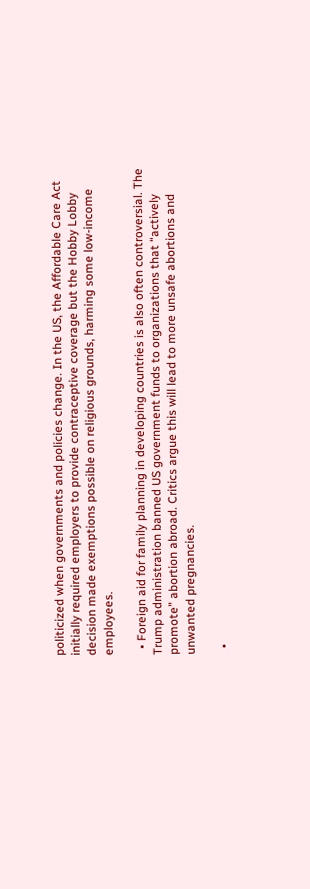politicized when governments and policies change. In the US, the Affordable Care Act initially required employers to provide contraceptive coverage but the Hobby Lobby decision made exemptions possible on religious grounds, harming some low-income employees.

  • Foreign aid for family planning in developing countries is also often controversial. The Trump administration banned US government funds to organizations that “actively promote” abortion abroad. Critics argue this will lead to more unsafe abortions and unwanted pregnancies.

  •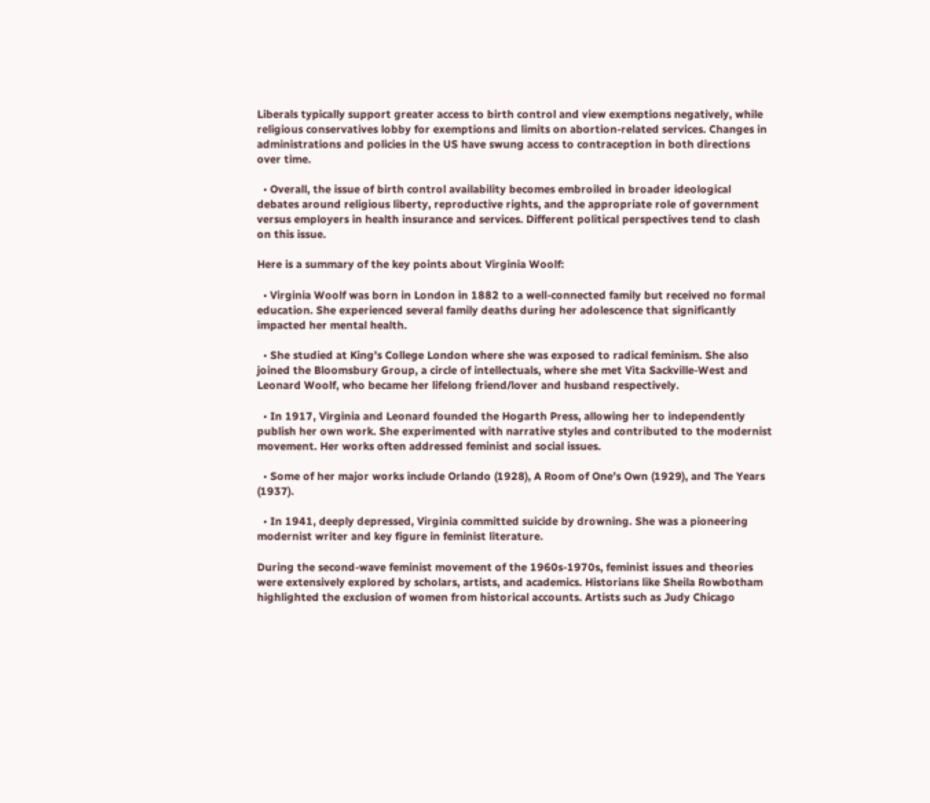Liberals typically support greater access to birth control and view exemptions negatively, while religious conservatives lobby for exemptions and limits on abortion-related services. Changes in administrations and policies in the US have swung access to contraception in both directions over time.

  • Overall, the issue of birth control availability becomes embroiled in broader ideological debates around religious liberty, reproductive rights, and the appropriate role of government versus employers in health insurance and services. Different political perspectives tend to clash on this issue.

Here is a summary of the key points about Virginia Woolf:

  • Virginia Woolf was born in London in 1882 to a well-connected family but received no formal education. She experienced several family deaths during her adolescence that significantly impacted her mental health.

  • She studied at King’s College London where she was exposed to radical feminism. She also joined the Bloomsbury Group, a circle of intellectuals, where she met Vita Sackville-West and Leonard Woolf, who became her lifelong friend/lover and husband respectively.

  • In 1917, Virginia and Leonard founded the Hogarth Press, allowing her to independently publish her own work. She experimented with narrative styles and contributed to the modernist movement. Her works often addressed feminist and social issues.

  • Some of her major works include Orlando (1928), A Room of One’s Own (1929), and The Years (1937).

  • In 1941, deeply depressed, Virginia committed suicide by drowning. She was a pioneering modernist writer and key figure in feminist literature.

During the second-wave feminist movement of the 1960s-1970s, feminist issues and theories were extensively explored by scholars, artists, and academics. Historians like Sheila Rowbotham highlighted the exclusion of women from historical accounts. Artists such as Judy Chicago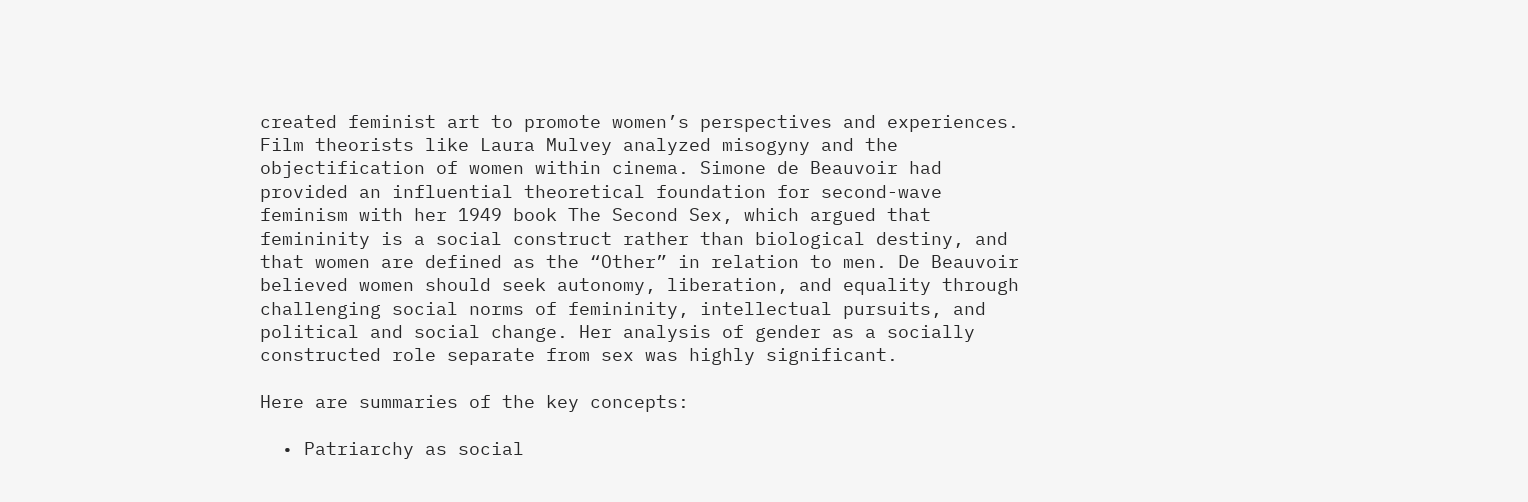created feminist art to promote women’s perspectives and experiences. Film theorists like Laura Mulvey analyzed misogyny and the objectification of women within cinema. Simone de Beauvoir had provided an influential theoretical foundation for second-wave feminism with her 1949 book The Second Sex, which argued that femininity is a social construct rather than biological destiny, and that women are defined as the “Other” in relation to men. De Beauvoir believed women should seek autonomy, liberation, and equality through challenging social norms of femininity, intellectual pursuits, and political and social change. Her analysis of gender as a socially constructed role separate from sex was highly significant.

Here are summaries of the key concepts:

  • Patriarchy as social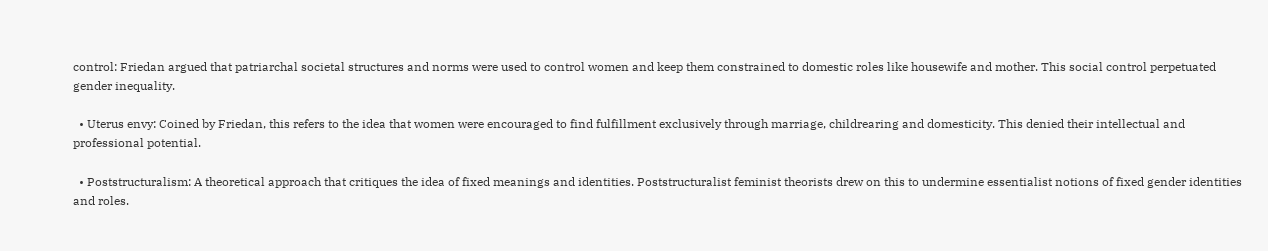control: Friedan argued that patriarchal societal structures and norms were used to control women and keep them constrained to domestic roles like housewife and mother. This social control perpetuated gender inequality.

  • Uterus envy: Coined by Friedan, this refers to the idea that women were encouraged to find fulfillment exclusively through marriage, childrearing and domesticity. This denied their intellectual and professional potential.

  • Poststructuralism: A theoretical approach that critiques the idea of fixed meanings and identities. Poststructuralist feminist theorists drew on this to undermine essentialist notions of fixed gender identities and roles.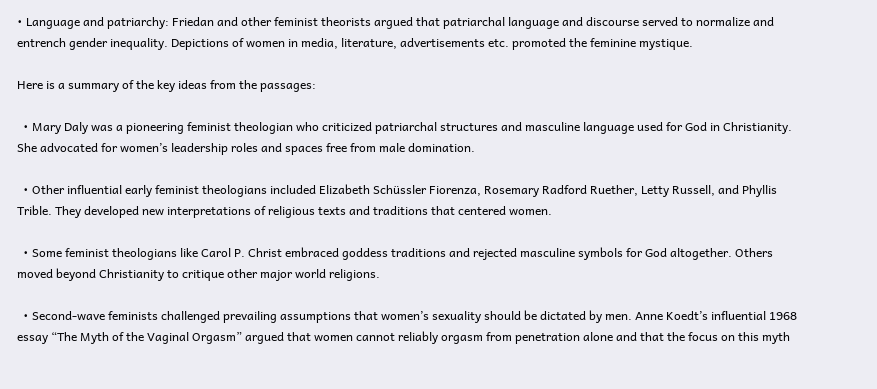• Language and patriarchy: Friedan and other feminist theorists argued that patriarchal language and discourse served to normalize and entrench gender inequality. Depictions of women in media, literature, advertisements etc. promoted the feminine mystique.

Here is a summary of the key ideas from the passages:

  • Mary Daly was a pioneering feminist theologian who criticized patriarchal structures and masculine language used for God in Christianity. She advocated for women’s leadership roles and spaces free from male domination.

  • Other influential early feminist theologians included Elizabeth Schüssler Fiorenza, Rosemary Radford Ruether, Letty Russell, and Phyllis Trible. They developed new interpretations of religious texts and traditions that centered women.

  • Some feminist theologians like Carol P. Christ embraced goddess traditions and rejected masculine symbols for God altogether. Others moved beyond Christianity to critique other major world religions.

  • Second-wave feminists challenged prevailing assumptions that women’s sexuality should be dictated by men. Anne Koedt’s influential 1968 essay “The Myth of the Vaginal Orgasm” argued that women cannot reliably orgasm from penetration alone and that the focus on this myth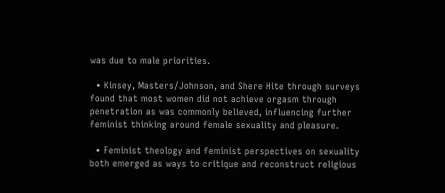was due to male priorities.

  • Kinsey, Masters/Johnson, and Shere Hite through surveys found that most women did not achieve orgasm through penetration as was commonly believed, influencing further feminist thinking around female sexuality and pleasure.

  • Feminist theology and feminist perspectives on sexuality both emerged as ways to critique and reconstruct religious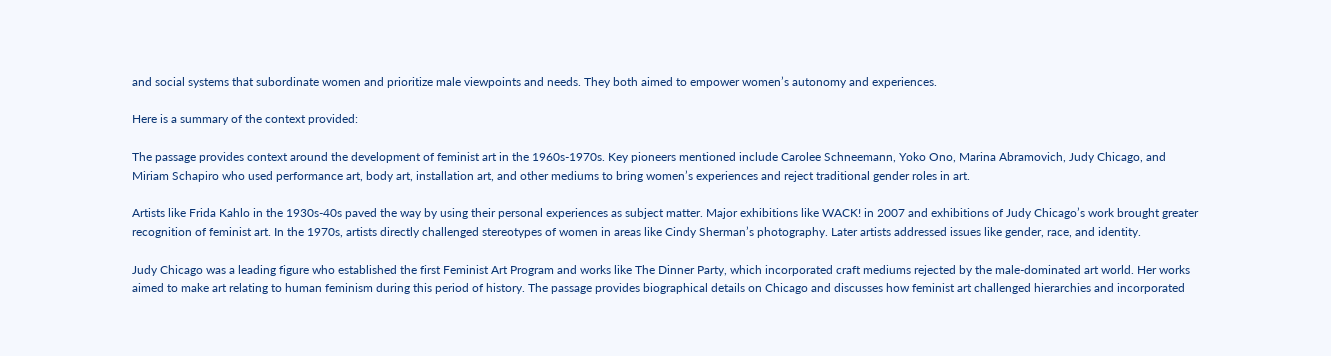and social systems that subordinate women and prioritize male viewpoints and needs. They both aimed to empower women’s autonomy and experiences.

Here is a summary of the context provided:

The passage provides context around the development of feminist art in the 1960s-1970s. Key pioneers mentioned include Carolee Schneemann, Yoko Ono, Marina Abramovich, Judy Chicago, and Miriam Schapiro who used performance art, body art, installation art, and other mediums to bring women’s experiences and reject traditional gender roles in art.

Artists like Frida Kahlo in the 1930s-40s paved the way by using their personal experiences as subject matter. Major exhibitions like WACK! in 2007 and exhibitions of Judy Chicago’s work brought greater recognition of feminist art. In the 1970s, artists directly challenged stereotypes of women in areas like Cindy Sherman’s photography. Later artists addressed issues like gender, race, and identity.

Judy Chicago was a leading figure who established the first Feminist Art Program and works like The Dinner Party, which incorporated craft mediums rejected by the male-dominated art world. Her works aimed to make art relating to human feminism during this period of history. The passage provides biographical details on Chicago and discusses how feminist art challenged hierarchies and incorporated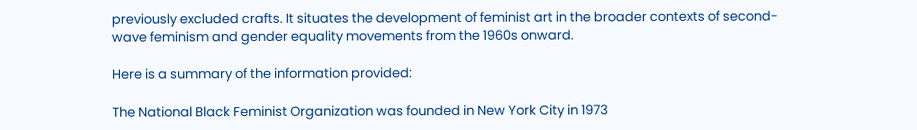previously excluded crafts. It situates the development of feminist art in the broader contexts of second-wave feminism and gender equality movements from the 1960s onward.

Here is a summary of the information provided:

The National Black Feminist Organization was founded in New York City in 1973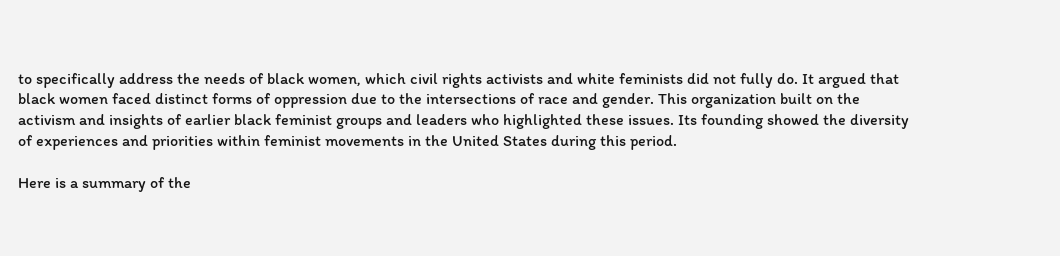to specifically address the needs of black women, which civil rights activists and white feminists did not fully do. It argued that black women faced distinct forms of oppression due to the intersections of race and gender. This organization built on the activism and insights of earlier black feminist groups and leaders who highlighted these issues. Its founding showed the diversity of experiences and priorities within feminist movements in the United States during this period.

Here is a summary of the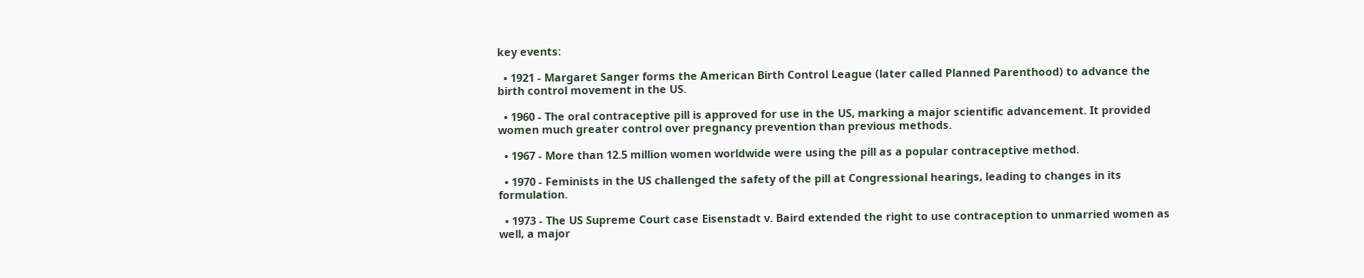key events:

  • 1921 - Margaret Sanger forms the American Birth Control League (later called Planned Parenthood) to advance the birth control movement in the US.

  • 1960 - The oral contraceptive pill is approved for use in the US, marking a major scientific advancement. It provided women much greater control over pregnancy prevention than previous methods.

  • 1967 - More than 12.5 million women worldwide were using the pill as a popular contraceptive method.

  • 1970 - Feminists in the US challenged the safety of the pill at Congressional hearings, leading to changes in its formulation.

  • 1973 - The US Supreme Court case Eisenstadt v. Baird extended the right to use contraception to unmarried women as well, a major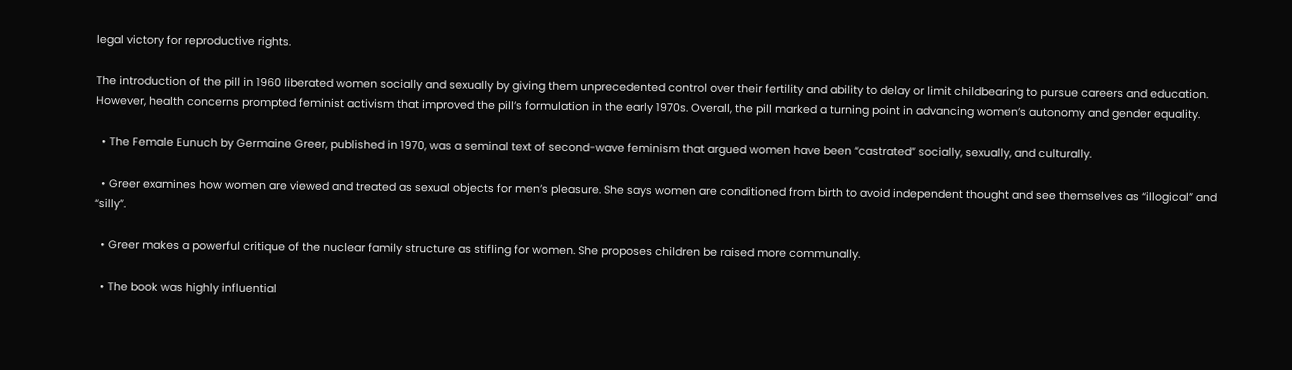legal victory for reproductive rights.

The introduction of the pill in 1960 liberated women socially and sexually by giving them unprecedented control over their fertility and ability to delay or limit childbearing to pursue careers and education. However, health concerns prompted feminist activism that improved the pill’s formulation in the early 1970s. Overall, the pill marked a turning point in advancing women’s autonomy and gender equality.

  • The Female Eunuch by Germaine Greer, published in 1970, was a seminal text of second-wave feminism that argued women have been “castrated” socially, sexually, and culturally.

  • Greer examines how women are viewed and treated as sexual objects for men’s pleasure. She says women are conditioned from birth to avoid independent thought and see themselves as “illogical” and “silly”.

  • Greer makes a powerful critique of the nuclear family structure as stifling for women. She proposes children be raised more communally.

  • The book was highly influential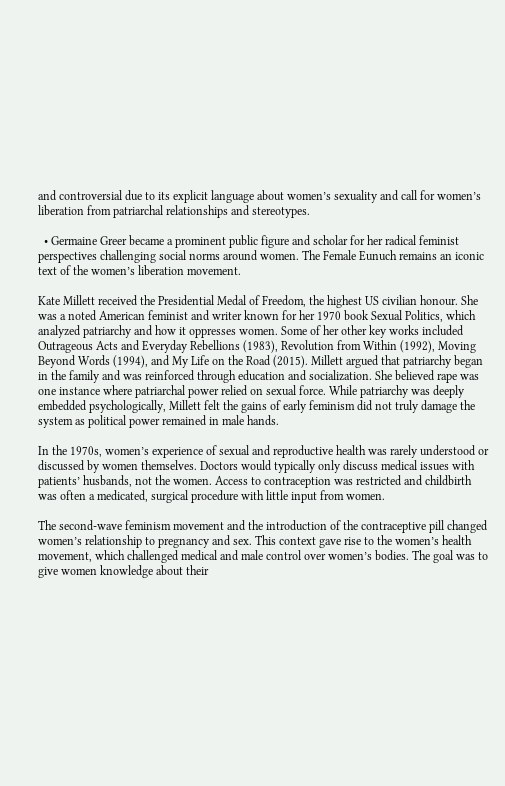and controversial due to its explicit language about women’s sexuality and call for women’s liberation from patriarchal relationships and stereotypes.

  • Germaine Greer became a prominent public figure and scholar for her radical feminist perspectives challenging social norms around women. The Female Eunuch remains an iconic text of the women’s liberation movement.

Kate Millett received the Presidential Medal of Freedom, the highest US civilian honour. She was a noted American feminist and writer known for her 1970 book Sexual Politics, which analyzed patriarchy and how it oppresses women. Some of her other key works included Outrageous Acts and Everyday Rebellions (1983), Revolution from Within (1992), Moving Beyond Words (1994), and My Life on the Road (2015). Millett argued that patriarchy began in the family and was reinforced through education and socialization. She believed rape was one instance where patriarchal power relied on sexual force. While patriarchy was deeply embedded psychologically, Millett felt the gains of early feminism did not truly damage the system as political power remained in male hands.

In the 1970s, women’s experience of sexual and reproductive health was rarely understood or discussed by women themselves. Doctors would typically only discuss medical issues with patients’ husbands, not the women. Access to contraception was restricted and childbirth was often a medicated, surgical procedure with little input from women.

The second-wave feminism movement and the introduction of the contraceptive pill changed women’s relationship to pregnancy and sex. This context gave rise to the women’s health movement, which challenged medical and male control over women’s bodies. The goal was to give women knowledge about their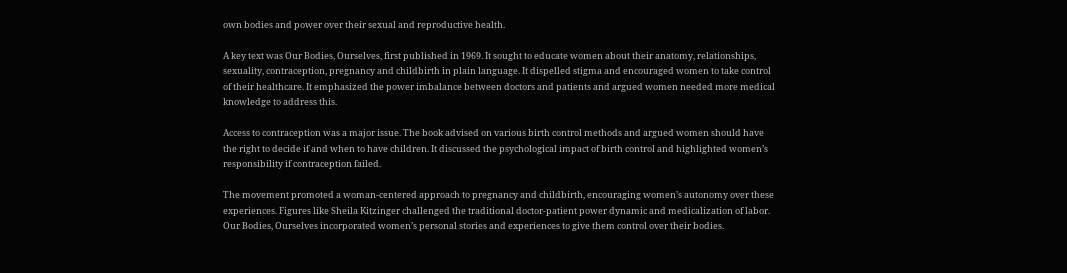own bodies and power over their sexual and reproductive health.

A key text was Our Bodies, Ourselves, first published in 1969. It sought to educate women about their anatomy, relationships, sexuality, contraception, pregnancy and childbirth in plain language. It dispelled stigma and encouraged women to take control of their healthcare. It emphasized the power imbalance between doctors and patients and argued women needed more medical knowledge to address this.

Access to contraception was a major issue. The book advised on various birth control methods and argued women should have the right to decide if and when to have children. It discussed the psychological impact of birth control and highlighted women’s responsibility if contraception failed.

The movement promoted a woman-centered approach to pregnancy and childbirth, encouraging women’s autonomy over these experiences. Figures like Sheila Kitzinger challenged the traditional doctor-patient power dynamic and medicalization of labor. Our Bodies, Ourselves incorporated women’s personal stories and experiences to give them control over their bodies.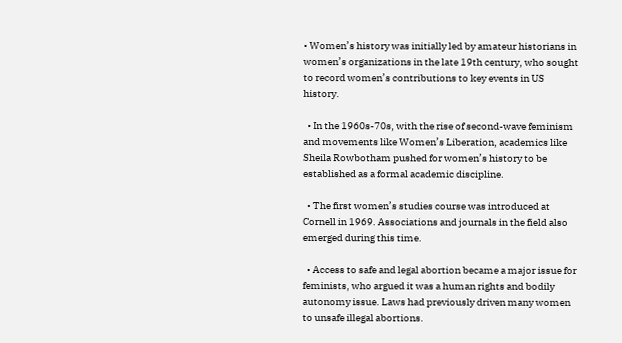• Women’s history was initially led by amateur historians in women’s organizations in the late 19th century, who sought to record women’s contributions to key events in US history.

  • In the 1960s-70s, with the rise of second-wave feminism and movements like Women’s Liberation, academics like Sheila Rowbotham pushed for women’s history to be established as a formal academic discipline.

  • The first women’s studies course was introduced at Cornell in 1969. Associations and journals in the field also emerged during this time.

  • Access to safe and legal abortion became a major issue for feminists, who argued it was a human rights and bodily autonomy issue. Laws had previously driven many women to unsafe illegal abortions.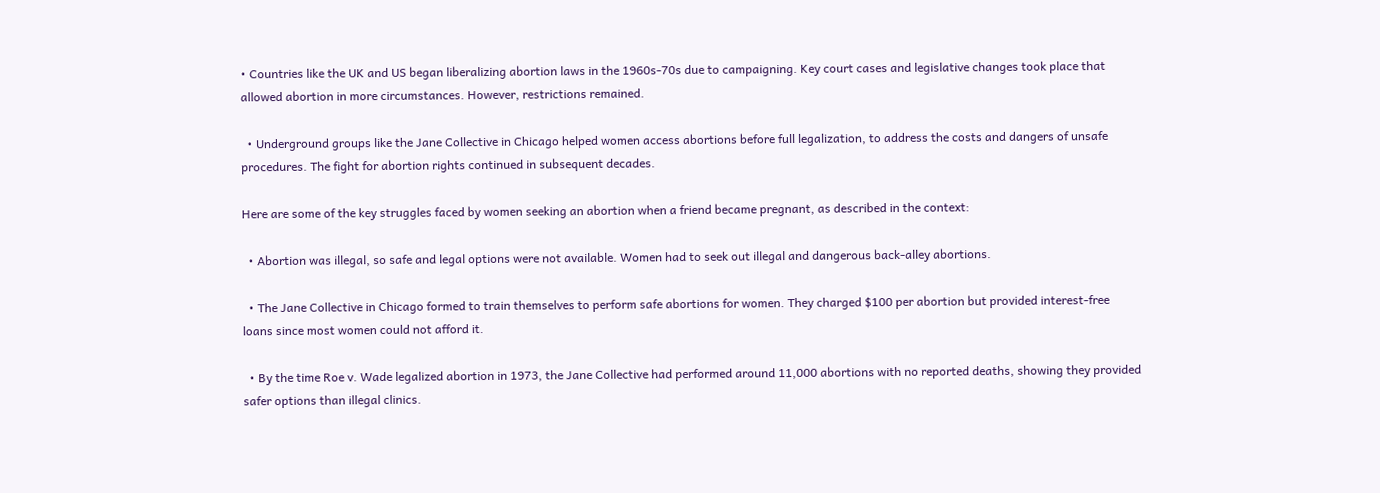• Countries like the UK and US began liberalizing abortion laws in the 1960s-70s due to campaigning. Key court cases and legislative changes took place that allowed abortion in more circumstances. However, restrictions remained.

  • Underground groups like the Jane Collective in Chicago helped women access abortions before full legalization, to address the costs and dangers of unsafe procedures. The fight for abortion rights continued in subsequent decades.

Here are some of the key struggles faced by women seeking an abortion when a friend became pregnant, as described in the context:

  • Abortion was illegal, so safe and legal options were not available. Women had to seek out illegal and dangerous back-alley abortions.

  • The Jane Collective in Chicago formed to train themselves to perform safe abortions for women. They charged $100 per abortion but provided interest-free loans since most women could not afford it.

  • By the time Roe v. Wade legalized abortion in 1973, the Jane Collective had performed around 11,000 abortions with no reported deaths, showing they provided safer options than illegal clinics.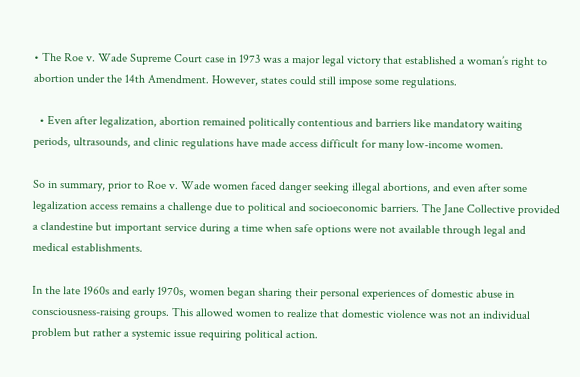• The Roe v. Wade Supreme Court case in 1973 was a major legal victory that established a woman’s right to abortion under the 14th Amendment. However, states could still impose some regulations.

  • Even after legalization, abortion remained politically contentious and barriers like mandatory waiting periods, ultrasounds, and clinic regulations have made access difficult for many low-income women.

So in summary, prior to Roe v. Wade women faced danger seeking illegal abortions, and even after some legalization access remains a challenge due to political and socioeconomic barriers. The Jane Collective provided a clandestine but important service during a time when safe options were not available through legal and medical establishments.

In the late 1960s and early 1970s, women began sharing their personal experiences of domestic abuse in consciousness-raising groups. This allowed women to realize that domestic violence was not an individual problem but rather a systemic issue requiring political action.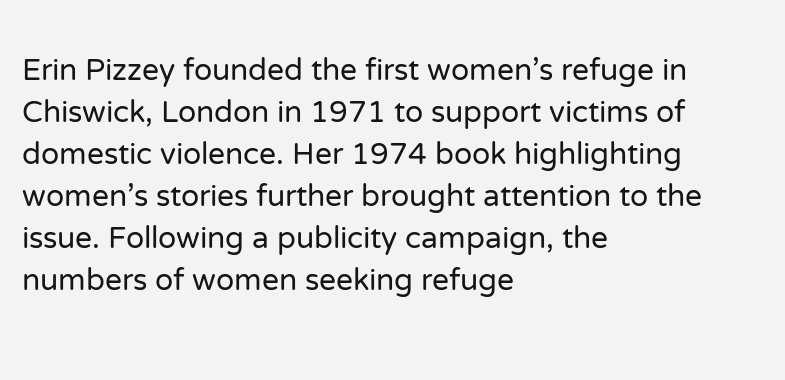Erin Pizzey founded the first women’s refuge in Chiswick, London in 1971 to support victims of domestic violence. Her 1974 book highlighting women’s stories further brought attention to the issue. Following a publicity campaign, the numbers of women seeking refuge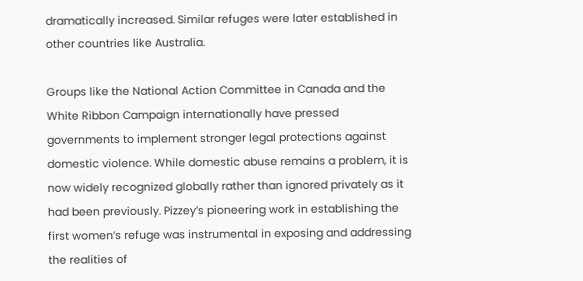dramatically increased. Similar refuges were later established in other countries like Australia.

Groups like the National Action Committee in Canada and the White Ribbon Campaign internationally have pressed governments to implement stronger legal protections against domestic violence. While domestic abuse remains a problem, it is now widely recognized globally rather than ignored privately as it had been previously. Pizzey’s pioneering work in establishing the first women’s refuge was instrumental in exposing and addressing the realities of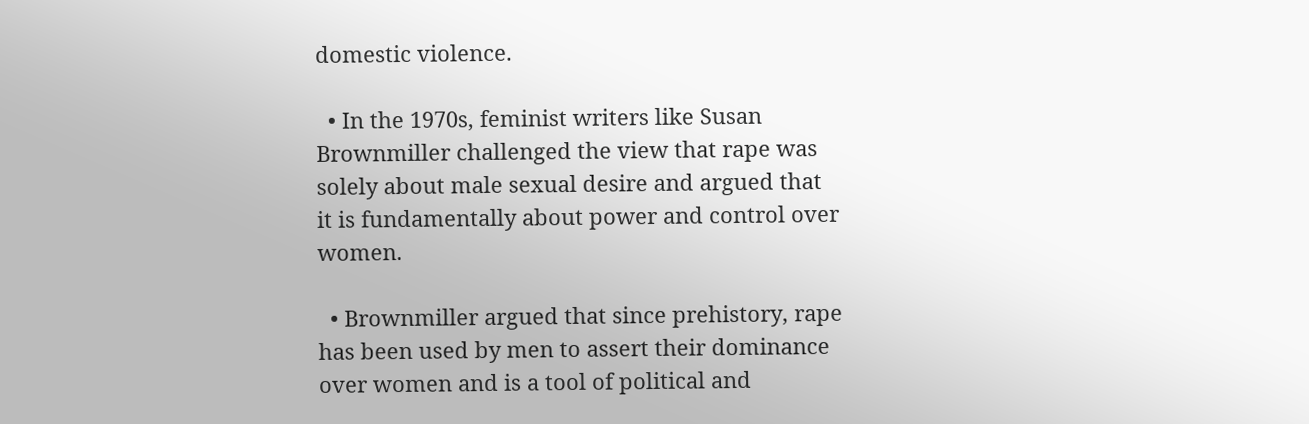domestic violence.

  • In the 1970s, feminist writers like Susan Brownmiller challenged the view that rape was solely about male sexual desire and argued that it is fundamentally about power and control over women.

  • Brownmiller argued that since prehistory, rape has been used by men to assert their dominance over women and is a tool of political and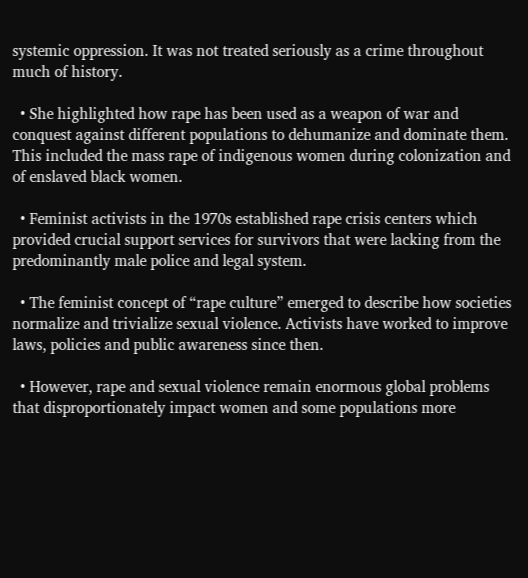systemic oppression. It was not treated seriously as a crime throughout much of history.

  • She highlighted how rape has been used as a weapon of war and conquest against different populations to dehumanize and dominate them. This included the mass rape of indigenous women during colonization and of enslaved black women.

  • Feminist activists in the 1970s established rape crisis centers which provided crucial support services for survivors that were lacking from the predominantly male police and legal system.

  • The feminist concept of “rape culture” emerged to describe how societies normalize and trivialize sexual violence. Activists have worked to improve laws, policies and public awareness since then.

  • However, rape and sexual violence remain enormous global problems that disproportionately impact women and some populations more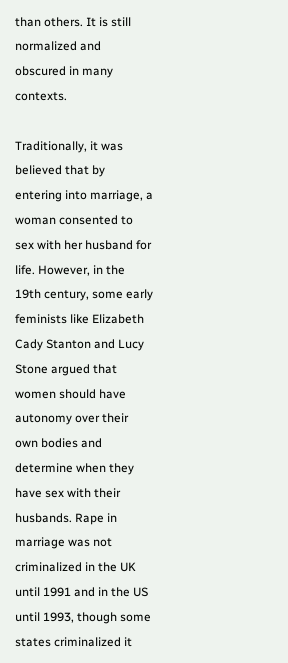than others. It is still normalized and obscured in many contexts.

Traditionally, it was believed that by entering into marriage, a woman consented to sex with her husband for life. However, in the 19th century, some early feminists like Elizabeth Cady Stanton and Lucy Stone argued that women should have autonomy over their own bodies and determine when they have sex with their husbands. Rape in marriage was not criminalized in the UK until 1991 and in the US until 1993, though some states criminalized it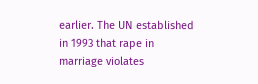earlier. The UN established in 1993 that rape in marriage violates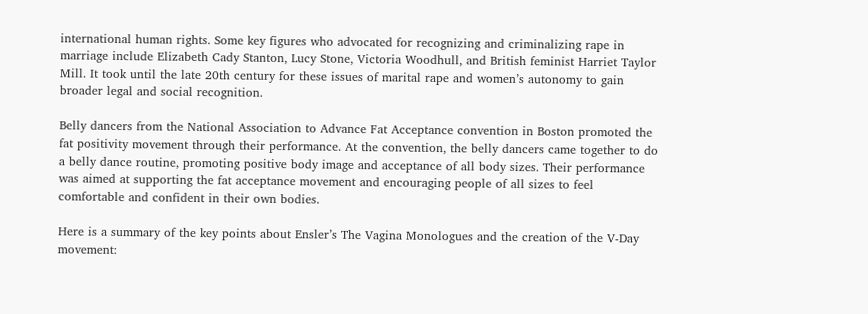international human rights. Some key figures who advocated for recognizing and criminalizing rape in marriage include Elizabeth Cady Stanton, Lucy Stone, Victoria Woodhull, and British feminist Harriet Taylor Mill. It took until the late 20th century for these issues of marital rape and women’s autonomy to gain broader legal and social recognition.

Belly dancers from the National Association to Advance Fat Acceptance convention in Boston promoted the fat positivity movement through their performance. At the convention, the belly dancers came together to do a belly dance routine, promoting positive body image and acceptance of all body sizes. Their performance was aimed at supporting the fat acceptance movement and encouraging people of all sizes to feel comfortable and confident in their own bodies.

Here is a summary of the key points about Ensler’s The Vagina Monologues and the creation of the V-Day movement: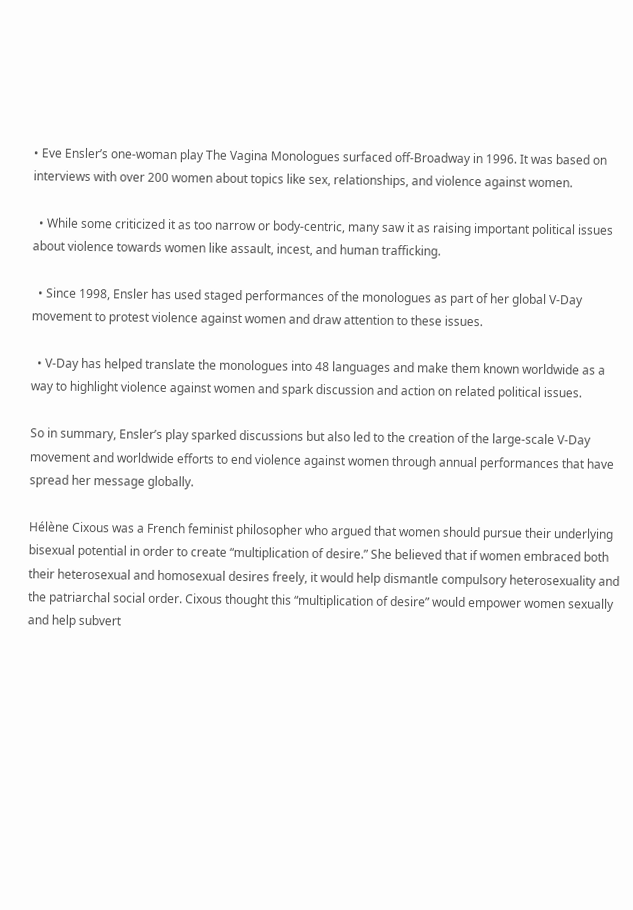• Eve Ensler’s one-woman play The Vagina Monologues surfaced off-Broadway in 1996. It was based on interviews with over 200 women about topics like sex, relationships, and violence against women.

  • While some criticized it as too narrow or body-centric, many saw it as raising important political issues about violence towards women like assault, incest, and human trafficking.

  • Since 1998, Ensler has used staged performances of the monologues as part of her global V-Day movement to protest violence against women and draw attention to these issues.

  • V-Day has helped translate the monologues into 48 languages and make them known worldwide as a way to highlight violence against women and spark discussion and action on related political issues.

So in summary, Ensler’s play sparked discussions but also led to the creation of the large-scale V-Day movement and worldwide efforts to end violence against women through annual performances that have spread her message globally.

Hélène Cixous was a French feminist philosopher who argued that women should pursue their underlying bisexual potential in order to create “multiplication of desire.” She believed that if women embraced both their heterosexual and homosexual desires freely, it would help dismantle compulsory heterosexuality and the patriarchal social order. Cixous thought this “multiplication of desire” would empower women sexually and help subvert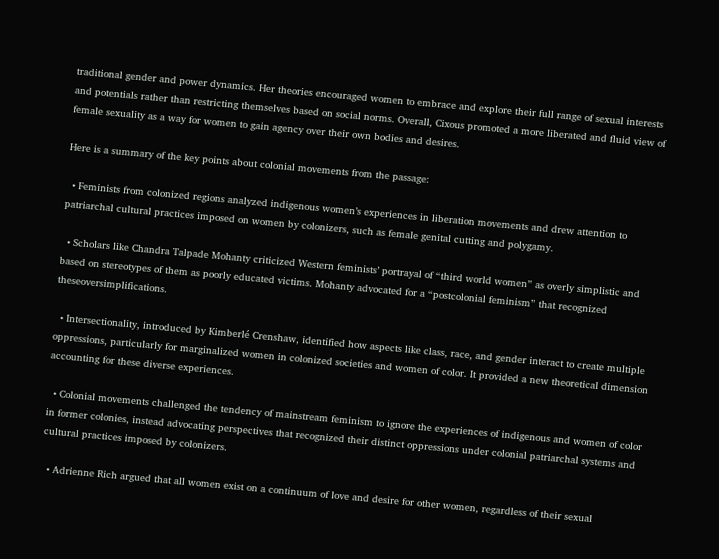traditional gender and power dynamics. Her theories encouraged women to embrace and explore their full range of sexual interests and potentials rather than restricting themselves based on social norms. Overall, Cixous promoted a more liberated and fluid view of female sexuality as a way for women to gain agency over their own bodies and desires.

Here is a summary of the key points about colonial movements from the passage:

  • Feminists from colonized regions analyzed indigenous women’s experiences in liberation movements and drew attention to patriarchal cultural practices imposed on women by colonizers, such as female genital cutting and polygamy.

  • Scholars like Chandra Talpade Mohanty criticized Western feminists’ portrayal of “third world women” as overly simplistic and based on stereotypes of them as poorly educated victims. Mohanty advocated for a “postcolonial feminism” that recognized theseoversimplifications.

  • Intersectionality, introduced by Kimberlé Crenshaw, identified how aspects like class, race, and gender interact to create multiple oppressions, particularly for marginalized women in colonized societies and women of color. It provided a new theoretical dimension accounting for these diverse experiences.

  • Colonial movements challenged the tendency of mainstream feminism to ignore the experiences of indigenous and women of color in former colonies, instead advocating perspectives that recognized their distinct oppressions under colonial patriarchal systems and cultural practices imposed by colonizers.

  • Adrienne Rich argued that all women exist on a continuum of love and desire for other women, regardless of their sexual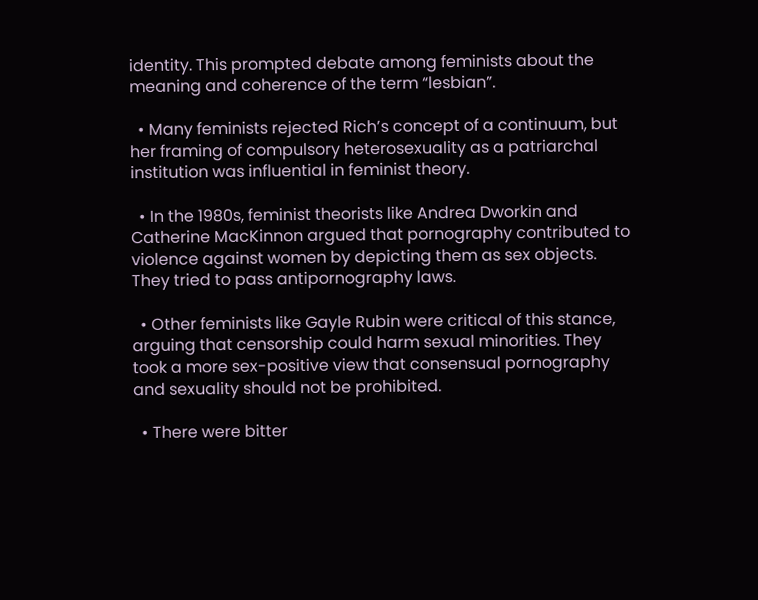identity. This prompted debate among feminists about the meaning and coherence of the term “lesbian”.

  • Many feminists rejected Rich’s concept of a continuum, but her framing of compulsory heterosexuality as a patriarchal institution was influential in feminist theory.

  • In the 1980s, feminist theorists like Andrea Dworkin and Catherine MacKinnon argued that pornography contributed to violence against women by depicting them as sex objects. They tried to pass antipornography laws.

  • Other feminists like Gayle Rubin were critical of this stance, arguing that censorship could harm sexual minorities. They took a more sex-positive view that consensual pornography and sexuality should not be prohibited.

  • There were bitter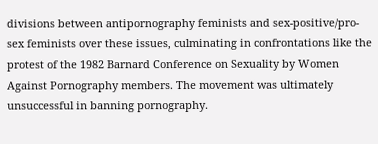divisions between antipornography feminists and sex-positive/pro-sex feminists over these issues, culminating in confrontations like the protest of the 1982 Barnard Conference on Sexuality by Women Against Pornography members. The movement was ultimately unsuccessful in banning pornography.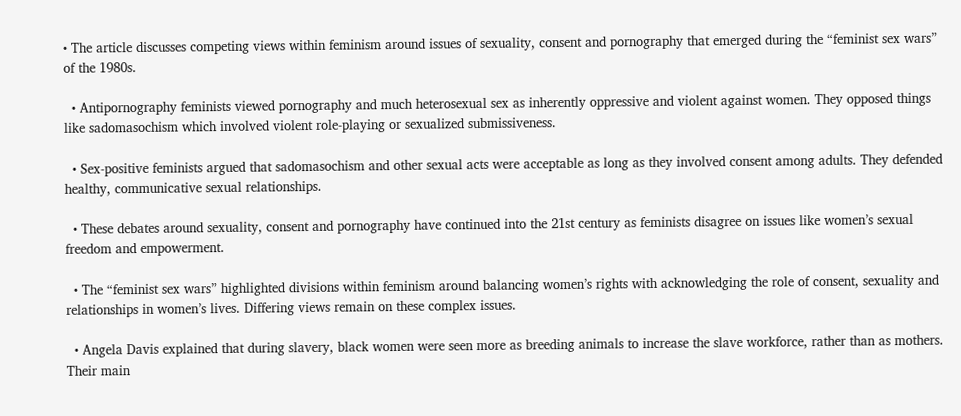• The article discusses competing views within feminism around issues of sexuality, consent and pornography that emerged during the “feminist sex wars” of the 1980s.

  • Antipornography feminists viewed pornography and much heterosexual sex as inherently oppressive and violent against women. They opposed things like sadomasochism which involved violent role-playing or sexualized submissiveness.

  • Sex-positive feminists argued that sadomasochism and other sexual acts were acceptable as long as they involved consent among adults. They defended healthy, communicative sexual relationships.

  • These debates around sexuality, consent and pornography have continued into the 21st century as feminists disagree on issues like women’s sexual freedom and empowerment.

  • The “feminist sex wars” highlighted divisions within feminism around balancing women’s rights with acknowledging the role of consent, sexuality and relationships in women’s lives. Differing views remain on these complex issues.

  • Angela Davis explained that during slavery, black women were seen more as breeding animals to increase the slave workforce, rather than as mothers. Their main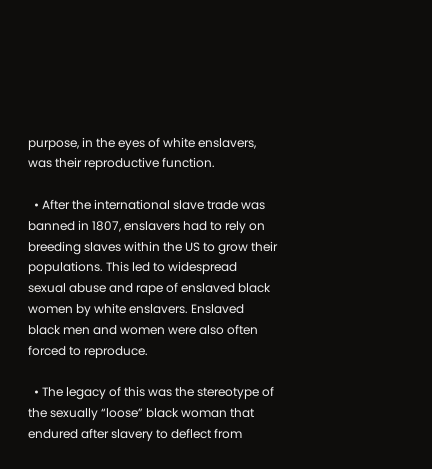purpose, in the eyes of white enslavers, was their reproductive function.

  • After the international slave trade was banned in 1807, enslavers had to rely on breeding slaves within the US to grow their populations. This led to widespread sexual abuse and rape of enslaved black women by white enslavers. Enslaved black men and women were also often forced to reproduce.

  • The legacy of this was the stereotype of the sexually “loose” black woman that endured after slavery to deflect from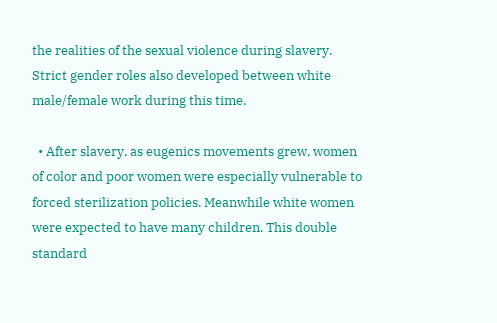the realities of the sexual violence during slavery. Strict gender roles also developed between white male/female work during this time.

  • After slavery, as eugenics movements grew, women of color and poor women were especially vulnerable to forced sterilization policies. Meanwhile white women were expected to have many children. This double standard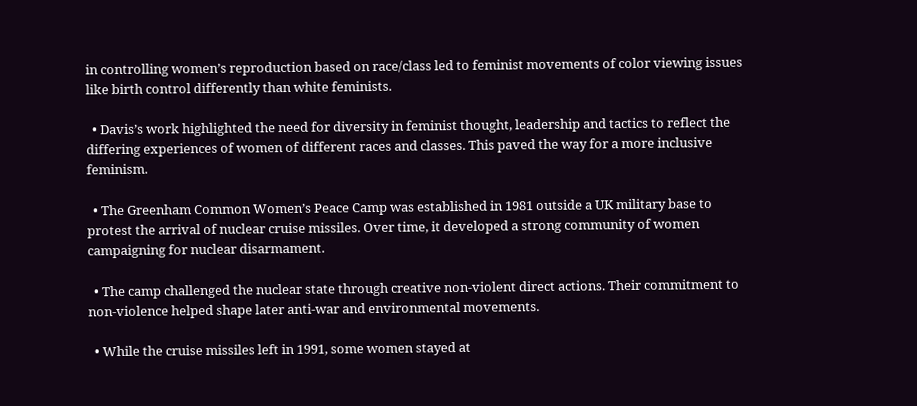in controlling women’s reproduction based on race/class led to feminist movements of color viewing issues like birth control differently than white feminists.

  • Davis’s work highlighted the need for diversity in feminist thought, leadership and tactics to reflect the differing experiences of women of different races and classes. This paved the way for a more inclusive feminism.

  • The Greenham Common Women’s Peace Camp was established in 1981 outside a UK military base to protest the arrival of nuclear cruise missiles. Over time, it developed a strong community of women campaigning for nuclear disarmament.

  • The camp challenged the nuclear state through creative non-violent direct actions. Their commitment to non-violence helped shape later anti-war and environmental movements.

  • While the cruise missiles left in 1991, some women stayed at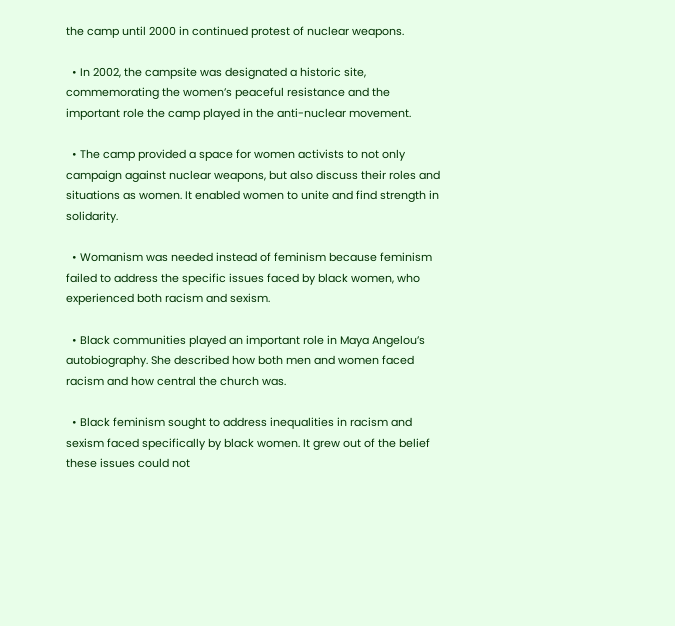the camp until 2000 in continued protest of nuclear weapons.

  • In 2002, the campsite was designated a historic site, commemorating the women’s peaceful resistance and the important role the camp played in the anti-nuclear movement.

  • The camp provided a space for women activists to not only campaign against nuclear weapons, but also discuss their roles and situations as women. It enabled women to unite and find strength in solidarity.

  • Womanism was needed instead of feminism because feminism failed to address the specific issues faced by black women, who experienced both racism and sexism.

  • Black communities played an important role in Maya Angelou’s autobiography. She described how both men and women faced racism and how central the church was.

  • Black feminism sought to address inequalities in racism and sexism faced specifically by black women. It grew out of the belief these issues could not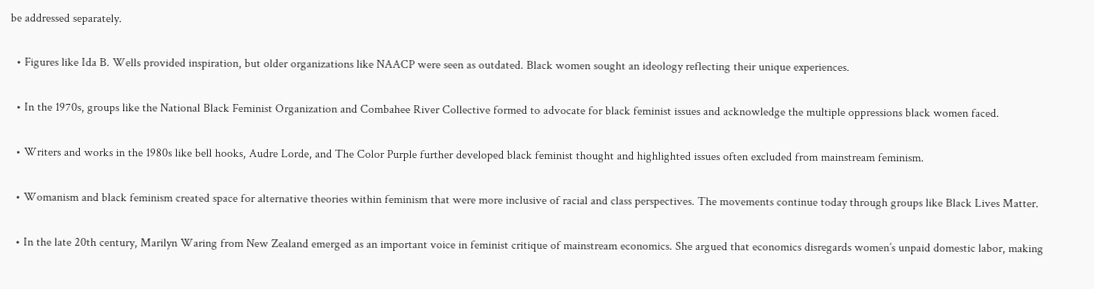be addressed separately.

  • Figures like Ida B. Wells provided inspiration, but older organizations like NAACP were seen as outdated. Black women sought an ideology reflecting their unique experiences.

  • In the 1970s, groups like the National Black Feminist Organization and Combahee River Collective formed to advocate for black feminist issues and acknowledge the multiple oppressions black women faced.

  • Writers and works in the 1980s like bell hooks, Audre Lorde, and The Color Purple further developed black feminist thought and highlighted issues often excluded from mainstream feminism.

  • Womanism and black feminism created space for alternative theories within feminism that were more inclusive of racial and class perspectives. The movements continue today through groups like Black Lives Matter.

  • In the late 20th century, Marilyn Waring from New Zealand emerged as an important voice in feminist critique of mainstream economics. She argued that economics disregards women’s unpaid domestic labor, making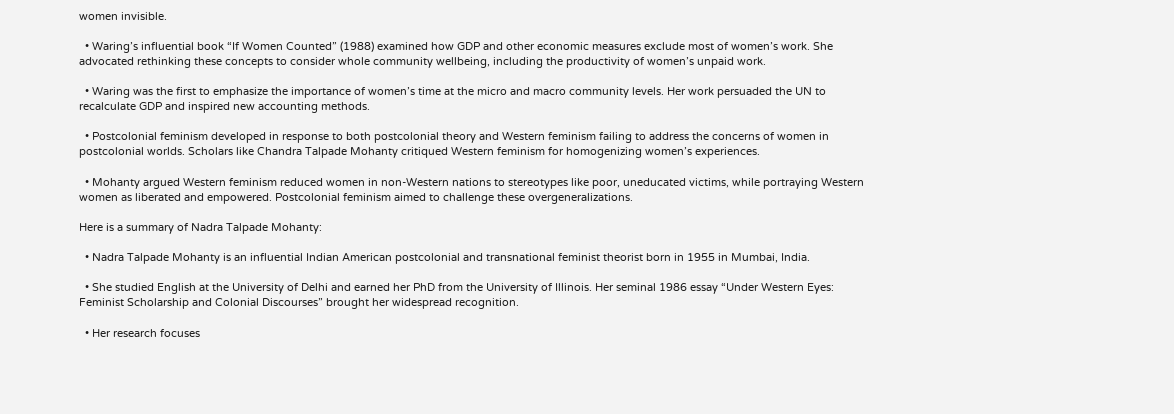women invisible.

  • Waring’s influential book “If Women Counted” (1988) examined how GDP and other economic measures exclude most of women’s work. She advocated rethinking these concepts to consider whole community wellbeing, including the productivity of women’s unpaid work.

  • Waring was the first to emphasize the importance of women’s time at the micro and macro community levels. Her work persuaded the UN to recalculate GDP and inspired new accounting methods.

  • Postcolonial feminism developed in response to both postcolonial theory and Western feminism failing to address the concerns of women in postcolonial worlds. Scholars like Chandra Talpade Mohanty critiqued Western feminism for homogenizing women’s experiences.

  • Mohanty argued Western feminism reduced women in non-Western nations to stereotypes like poor, uneducated victims, while portraying Western women as liberated and empowered. Postcolonial feminism aimed to challenge these overgeneralizations.

Here is a summary of Nadra Talpade Mohanty:

  • Nadra Talpade Mohanty is an influential Indian American postcolonial and transnational feminist theorist born in 1955 in Mumbai, India.

  • She studied English at the University of Delhi and earned her PhD from the University of Illinois. Her seminal 1986 essay “Under Western Eyes: Feminist Scholarship and Colonial Discourses” brought her widespread recognition.

  • Her research focuses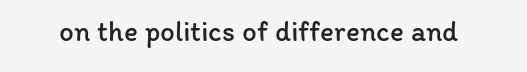on the politics of difference and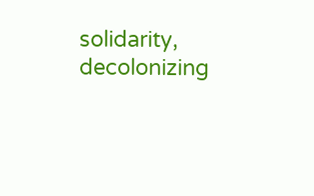solidarity, decolonizing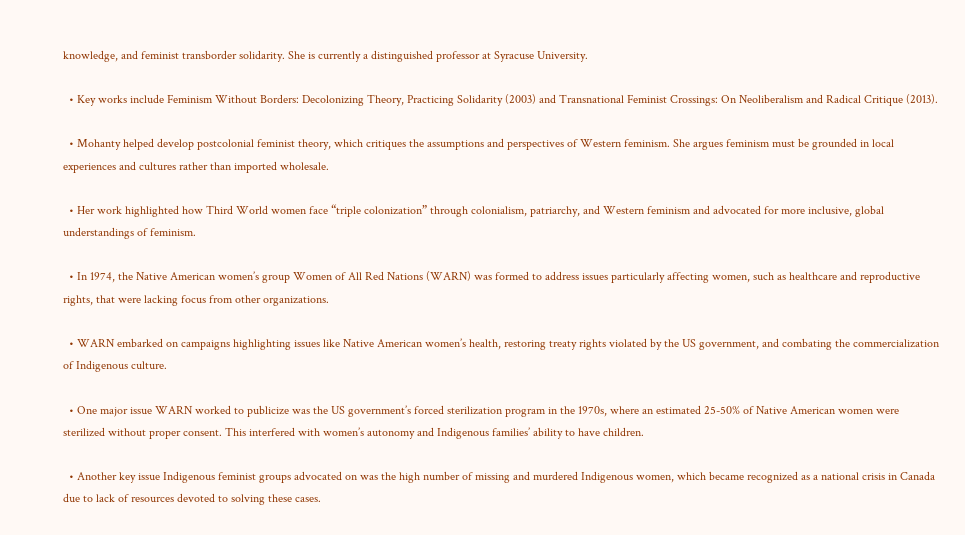knowledge, and feminist transborder solidarity. She is currently a distinguished professor at Syracuse University.

  • Key works include Feminism Without Borders: Decolonizing Theory, Practicing Solidarity (2003) and Transnational Feminist Crossings: On Neoliberalism and Radical Critique (2013).

  • Mohanty helped develop postcolonial feminist theory, which critiques the assumptions and perspectives of Western feminism. She argues feminism must be grounded in local experiences and cultures rather than imported wholesale.

  • Her work highlighted how Third World women face “triple colonization” through colonialism, patriarchy, and Western feminism and advocated for more inclusive, global understandings of feminism.

  • In 1974, the Native American women’s group Women of All Red Nations (WARN) was formed to address issues particularly affecting women, such as healthcare and reproductive rights, that were lacking focus from other organizations.

  • WARN embarked on campaigns highlighting issues like Native American women’s health, restoring treaty rights violated by the US government, and combating the commercialization of Indigenous culture.

  • One major issue WARN worked to publicize was the US government’s forced sterilization program in the 1970s, where an estimated 25-50% of Native American women were sterilized without proper consent. This interfered with women’s autonomy and Indigenous families’ ability to have children.

  • Another key issue Indigenous feminist groups advocated on was the high number of missing and murdered Indigenous women, which became recognized as a national crisis in Canada due to lack of resources devoted to solving these cases.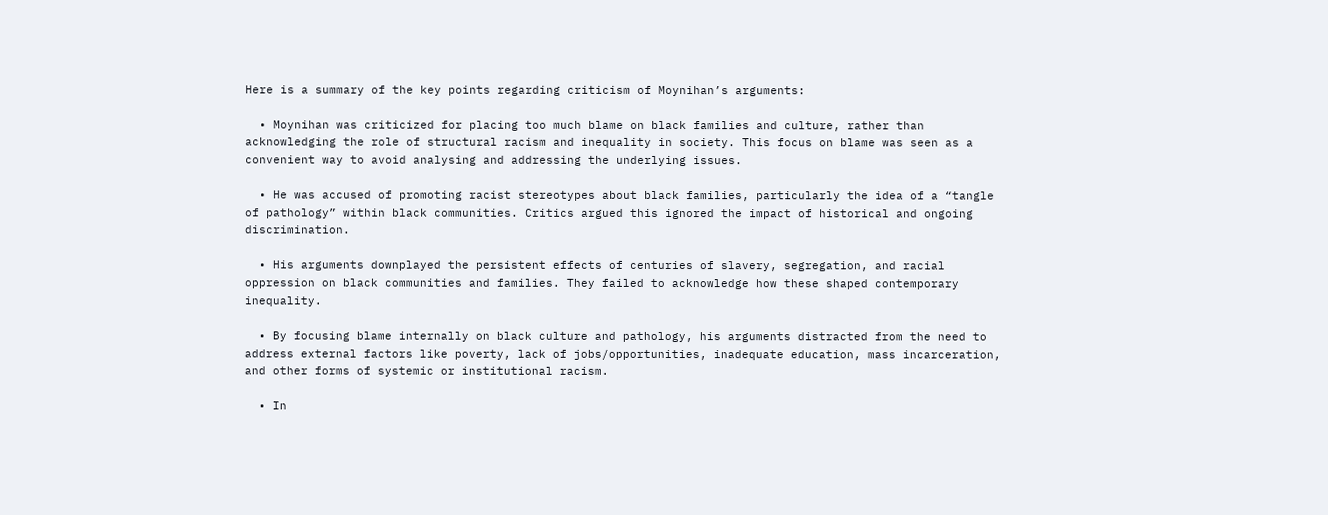Here is a summary of the key points regarding criticism of Moynihan’s arguments:

  • Moynihan was criticized for placing too much blame on black families and culture, rather than acknowledging the role of structural racism and inequality in society. This focus on blame was seen as a convenient way to avoid analysing and addressing the underlying issues.

  • He was accused of promoting racist stereotypes about black families, particularly the idea of a “tangle of pathology” within black communities. Critics argued this ignored the impact of historical and ongoing discrimination.

  • His arguments downplayed the persistent effects of centuries of slavery, segregation, and racial oppression on black communities and families. They failed to acknowledge how these shaped contemporary inequality.

  • By focusing blame internally on black culture and pathology, his arguments distracted from the need to address external factors like poverty, lack of jobs/opportunities, inadequate education, mass incarceration, and other forms of systemic or institutional racism.

  • In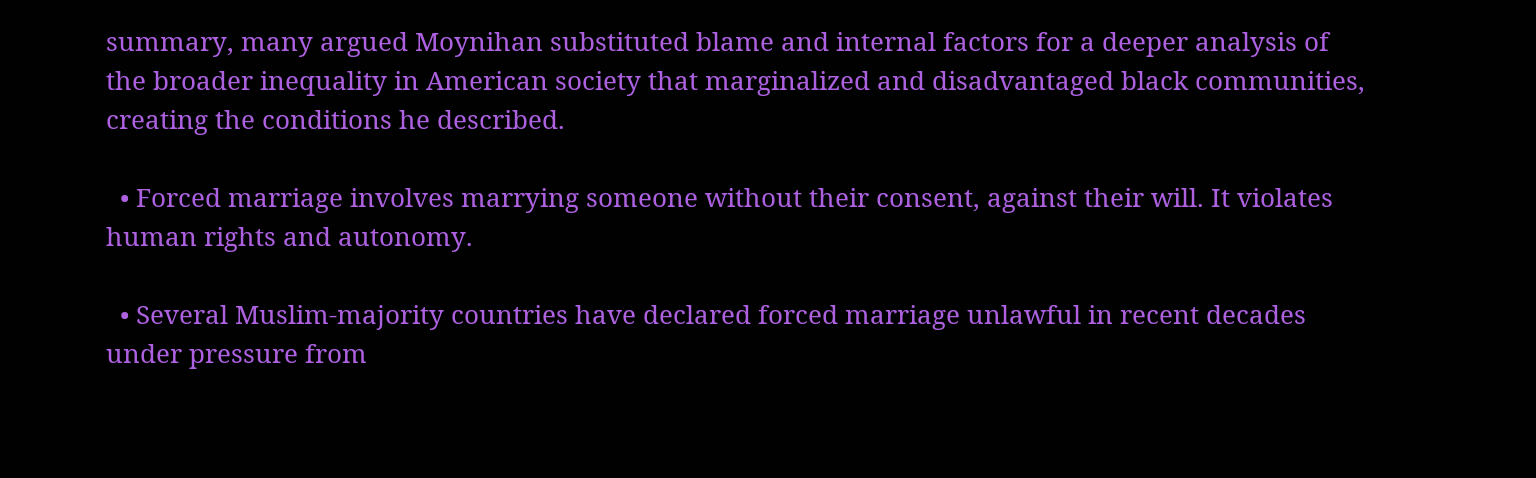summary, many argued Moynihan substituted blame and internal factors for a deeper analysis of the broader inequality in American society that marginalized and disadvantaged black communities, creating the conditions he described.

  • Forced marriage involves marrying someone without their consent, against their will. It violates human rights and autonomy.

  • Several Muslim-majority countries have declared forced marriage unlawful in recent decades under pressure from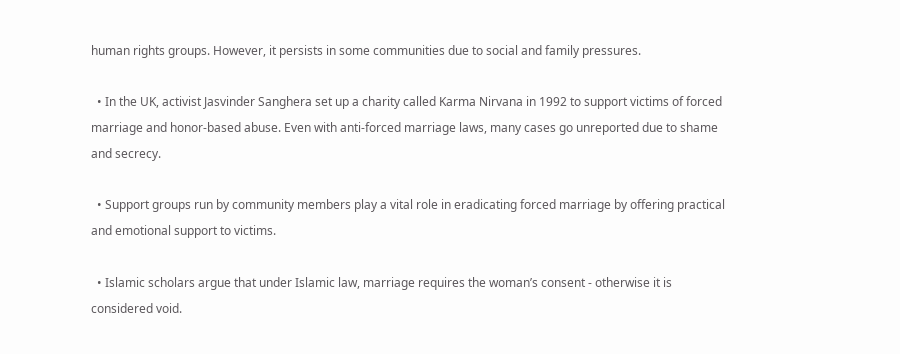human rights groups. However, it persists in some communities due to social and family pressures.

  • In the UK, activist Jasvinder Sanghera set up a charity called Karma Nirvana in 1992 to support victims of forced marriage and honor-based abuse. Even with anti-forced marriage laws, many cases go unreported due to shame and secrecy.

  • Support groups run by community members play a vital role in eradicating forced marriage by offering practical and emotional support to victims.

  • Islamic scholars argue that under Islamic law, marriage requires the woman’s consent - otherwise it is considered void.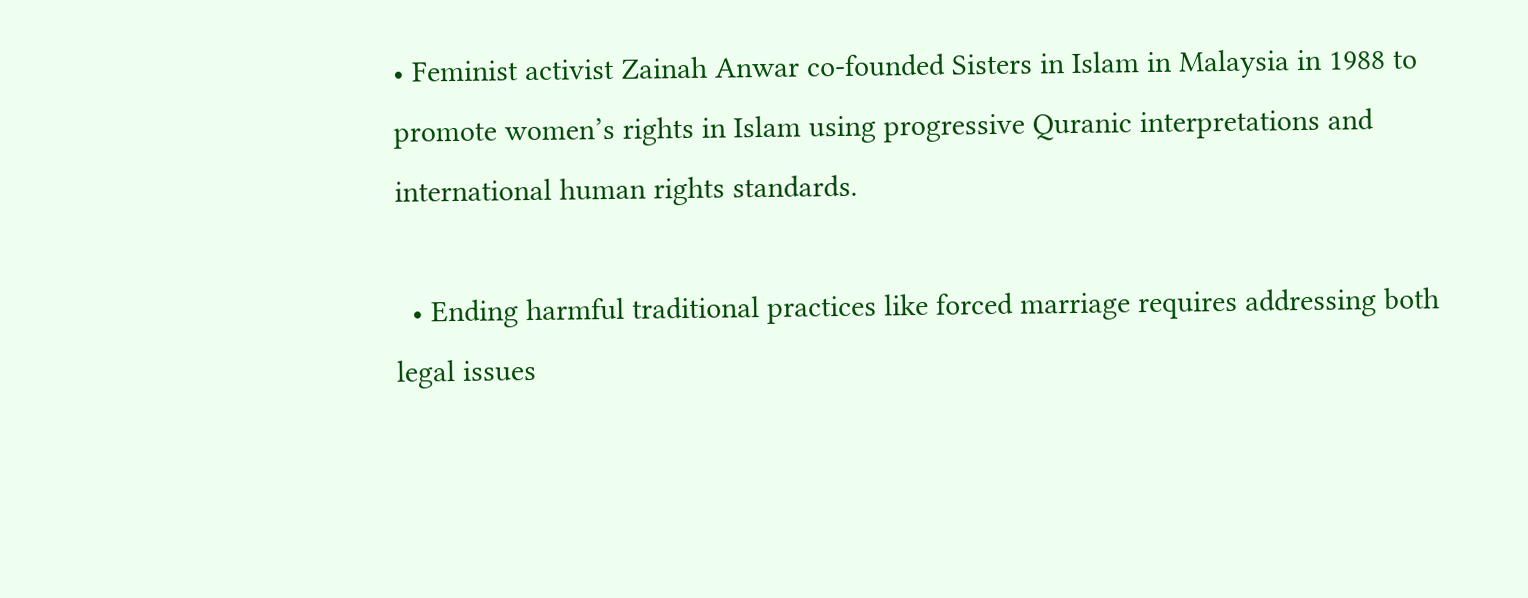• Feminist activist Zainah Anwar co-founded Sisters in Islam in Malaysia in 1988 to promote women’s rights in Islam using progressive Quranic interpretations and international human rights standards.

  • Ending harmful traditional practices like forced marriage requires addressing both legal issues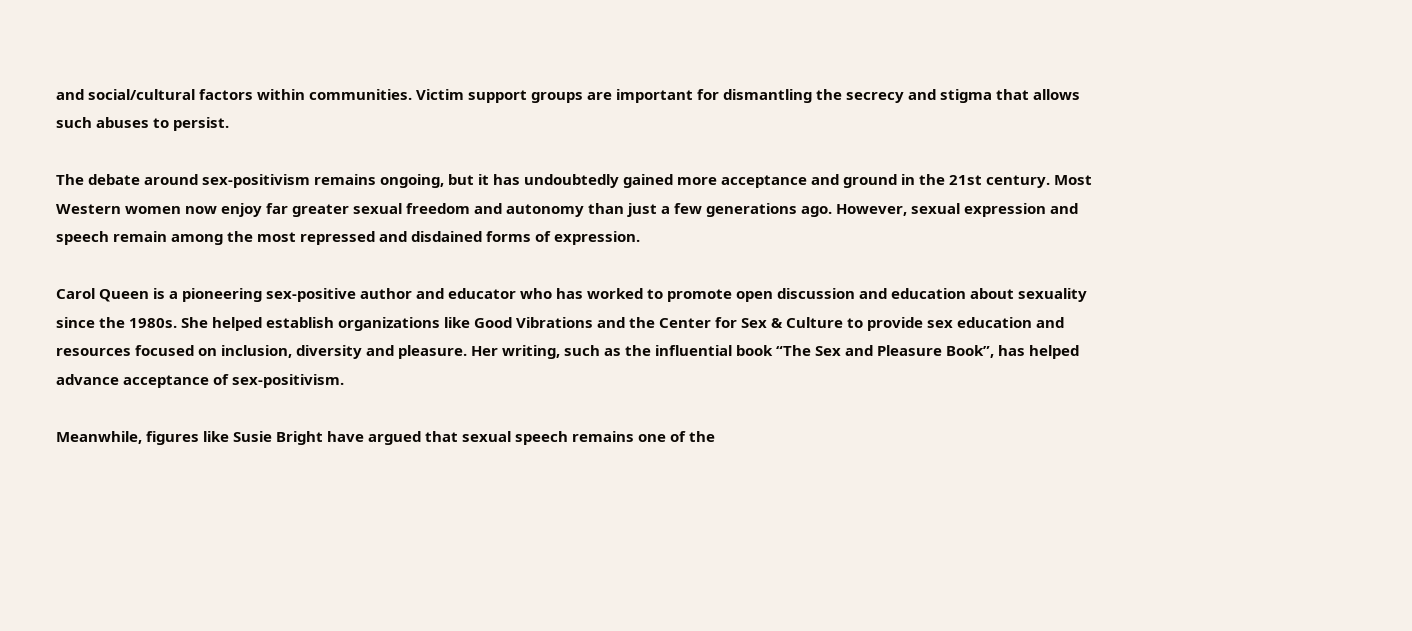and social/cultural factors within communities. Victim support groups are important for dismantling the secrecy and stigma that allows such abuses to persist.

The debate around sex-positivism remains ongoing, but it has undoubtedly gained more acceptance and ground in the 21st century. Most Western women now enjoy far greater sexual freedom and autonomy than just a few generations ago. However, sexual expression and speech remain among the most repressed and disdained forms of expression.

Carol Queen is a pioneering sex-positive author and educator who has worked to promote open discussion and education about sexuality since the 1980s. She helped establish organizations like Good Vibrations and the Center for Sex & Culture to provide sex education and resources focused on inclusion, diversity and pleasure. Her writing, such as the influential book “The Sex and Pleasure Book”, has helped advance acceptance of sex-positivism.

Meanwhile, figures like Susie Bright have argued that sexual speech remains one of the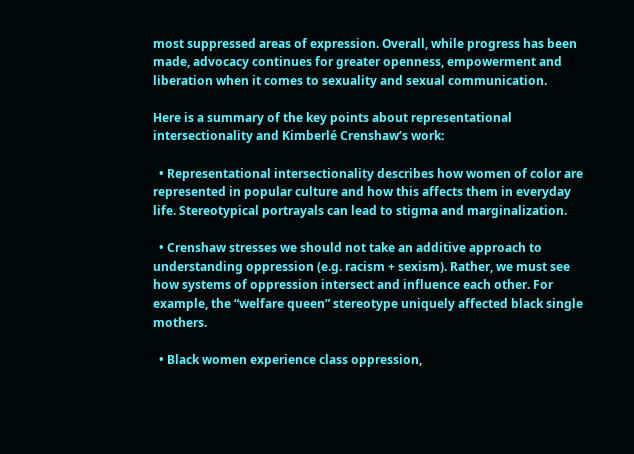most suppressed areas of expression. Overall, while progress has been made, advocacy continues for greater openness, empowerment and liberation when it comes to sexuality and sexual communication.

Here is a summary of the key points about representational intersectionality and Kimberlé Crenshaw’s work:

  • Representational intersectionality describes how women of color are represented in popular culture and how this affects them in everyday life. Stereotypical portrayals can lead to stigma and marginalization.

  • Crenshaw stresses we should not take an additive approach to understanding oppression (e.g. racism + sexism). Rather, we must see how systems of oppression intersect and influence each other. For example, the “welfare queen” stereotype uniquely affected black single mothers.

  • Black women experience class oppression,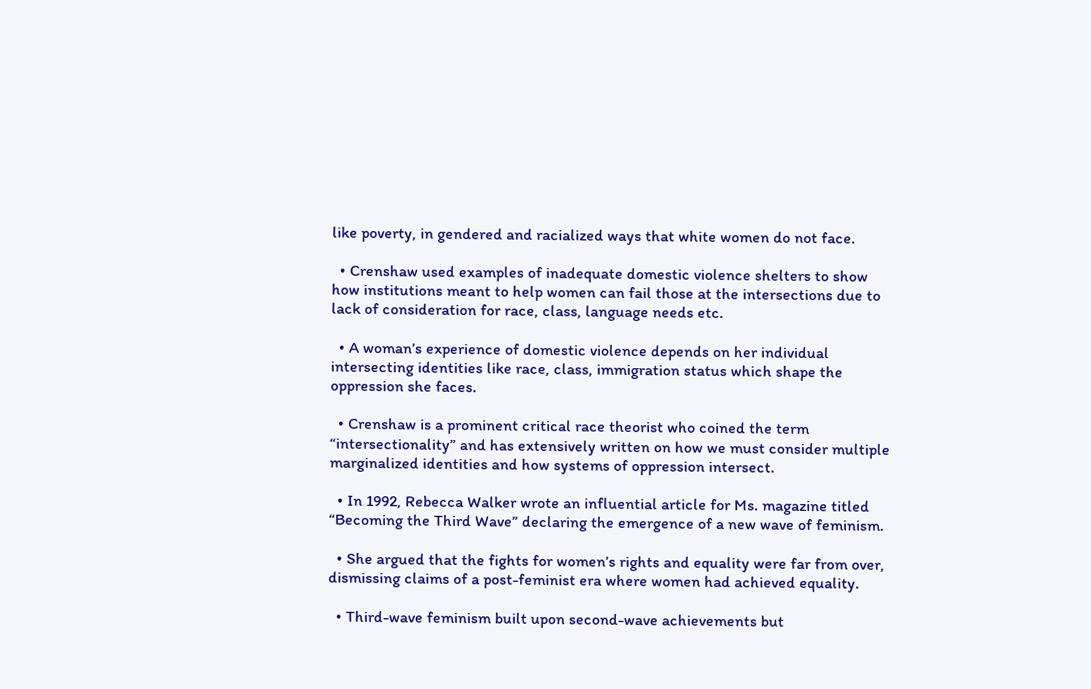like poverty, in gendered and racialized ways that white women do not face.

  • Crenshaw used examples of inadequate domestic violence shelters to show how institutions meant to help women can fail those at the intersections due to lack of consideration for race, class, language needs etc.

  • A woman’s experience of domestic violence depends on her individual intersecting identities like race, class, immigration status which shape the oppression she faces.

  • Crenshaw is a prominent critical race theorist who coined the term “intersectionality” and has extensively written on how we must consider multiple marginalized identities and how systems of oppression intersect.

  • In 1992, Rebecca Walker wrote an influential article for Ms. magazine titled “Becoming the Third Wave” declaring the emergence of a new wave of feminism.

  • She argued that the fights for women’s rights and equality were far from over, dismissing claims of a post-feminist era where women had achieved equality.

  • Third-wave feminism built upon second-wave achievements but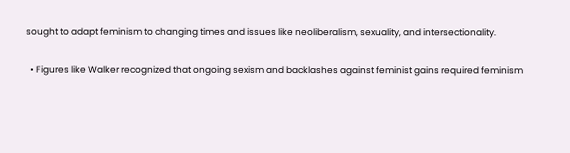sought to adapt feminism to changing times and issues like neoliberalism, sexuality, and intersectionality.

  • Figures like Walker recognized that ongoing sexism and backlashes against feminist gains required feminism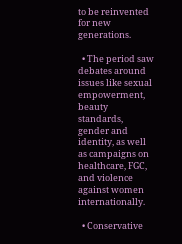to be reinvented for new generations.

  • The period saw debates around issues like sexual empowerment, beauty standards, gender and identity, as well as campaigns on healthcare, FGC, and violence against women internationally.

  • Conservative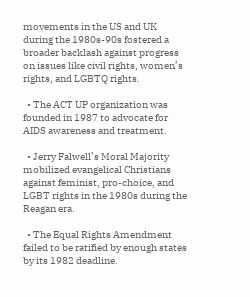movements in the US and UK during the 1980s-90s fostered a broader backlash against progress on issues like civil rights, women’s rights, and LGBTQ rights.

  • The ACT UP organization was founded in 1987 to advocate for AIDS awareness and treatment.

  • Jerry Falwell’s Moral Majority mobilized evangelical Christians against feminist, pro-choice, and LGBT rights in the 1980s during the Reagan era.

  • The Equal Rights Amendment failed to be ratified by enough states by its 1982 deadline.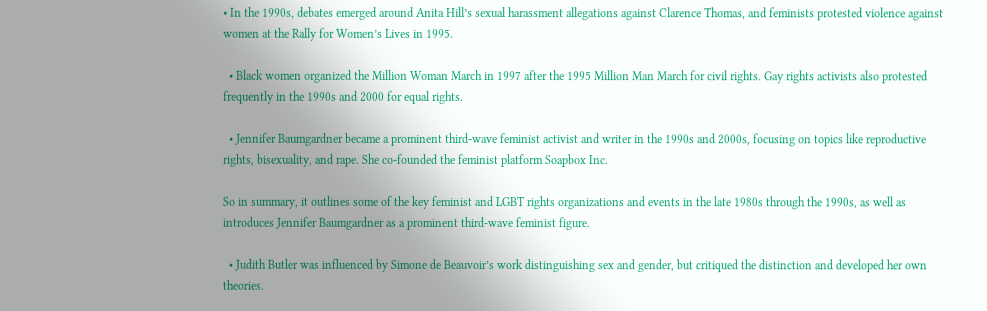• In the 1990s, debates emerged around Anita Hill’s sexual harassment allegations against Clarence Thomas, and feminists protested violence against women at the Rally for Women’s Lives in 1995.

  • Black women organized the Million Woman March in 1997 after the 1995 Million Man March for civil rights. Gay rights activists also protested frequently in the 1990s and 2000 for equal rights.

  • Jennifer Baumgardner became a prominent third-wave feminist activist and writer in the 1990s and 2000s, focusing on topics like reproductive rights, bisexuality, and rape. She co-founded the feminist platform Soapbox Inc.

So in summary, it outlines some of the key feminist and LGBT rights organizations and events in the late 1980s through the 1990s, as well as introduces Jennifer Baumgardner as a prominent third-wave feminist figure.

  • Judith Butler was influenced by Simone de Beauvoir’s work distinguishing sex and gender, but critiqued the distinction and developed her own theories.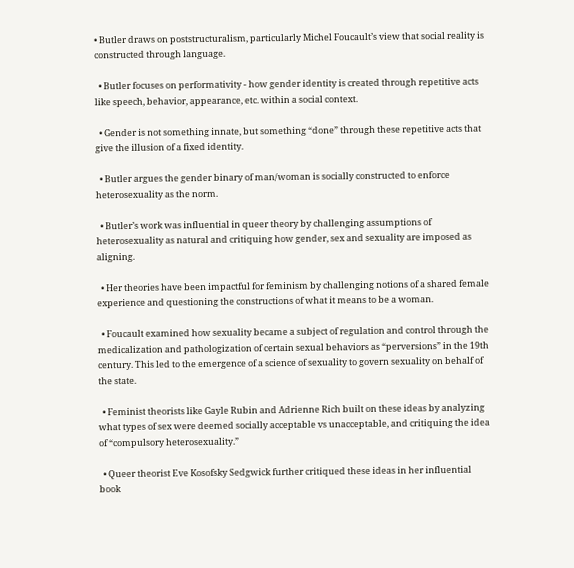• Butler draws on poststructuralism, particularly Michel Foucault’s view that social reality is constructed through language.

  • Butler focuses on performativity - how gender identity is created through repetitive acts like speech, behavior, appearance, etc. within a social context.

  • Gender is not something innate, but something “done” through these repetitive acts that give the illusion of a fixed identity.

  • Butler argues the gender binary of man/woman is socially constructed to enforce heterosexuality as the norm.

  • Butler’s work was influential in queer theory by challenging assumptions of heterosexuality as natural and critiquing how gender, sex and sexuality are imposed as aligning.

  • Her theories have been impactful for feminism by challenging notions of a shared female experience and questioning the constructions of what it means to be a woman.

  • Foucault examined how sexuality became a subject of regulation and control through the medicalization and pathologization of certain sexual behaviors as “perversions” in the 19th century. This led to the emergence of a science of sexuality to govern sexuality on behalf of the state.

  • Feminist theorists like Gayle Rubin and Adrienne Rich built on these ideas by analyzing what types of sex were deemed socially acceptable vs unacceptable, and critiquing the idea of “compulsory heterosexuality.”

  • Queer theorist Eve Kosofsky Sedgwick further critiqued these ideas in her influential book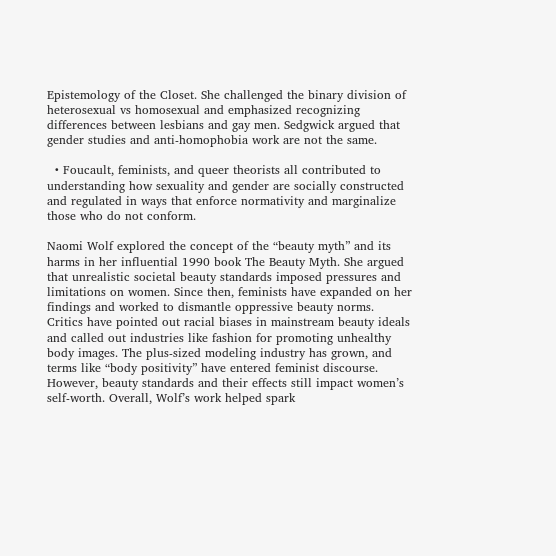Epistemology of the Closet. She challenged the binary division of heterosexual vs homosexual and emphasized recognizing differences between lesbians and gay men. Sedgwick argued that gender studies and anti-homophobia work are not the same.

  • Foucault, feminists, and queer theorists all contributed to understanding how sexuality and gender are socially constructed and regulated in ways that enforce normativity and marginalize those who do not conform.

Naomi Wolf explored the concept of the “beauty myth” and its harms in her influential 1990 book The Beauty Myth. She argued that unrealistic societal beauty standards imposed pressures and limitations on women. Since then, feminists have expanded on her findings and worked to dismantle oppressive beauty norms. Critics have pointed out racial biases in mainstream beauty ideals and called out industries like fashion for promoting unhealthy body images. The plus-sized modeling industry has grown, and terms like “body positivity” have entered feminist discourse. However, beauty standards and their effects still impact women’s self-worth. Overall, Wolf’s work helped spark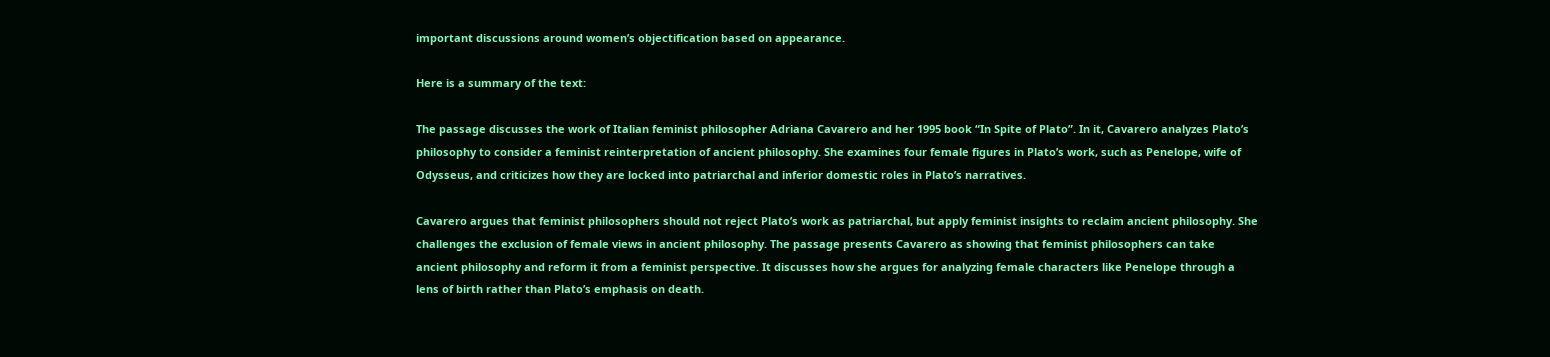important discussions around women’s objectification based on appearance.

Here is a summary of the text:

The passage discusses the work of Italian feminist philosopher Adriana Cavarero and her 1995 book “In Spite of Plato”. In it, Cavarero analyzes Plato’s philosophy to consider a feminist reinterpretation of ancient philosophy. She examines four female figures in Plato’s work, such as Penelope, wife of Odysseus, and criticizes how they are locked into patriarchal and inferior domestic roles in Plato’s narratives.

Cavarero argues that feminist philosophers should not reject Plato’s work as patriarchal, but apply feminist insights to reclaim ancient philosophy. She challenges the exclusion of female views in ancient philosophy. The passage presents Cavarero as showing that feminist philosophers can take ancient philosophy and reform it from a feminist perspective. It discusses how she argues for analyzing female characters like Penelope through a lens of birth rather than Plato’s emphasis on death.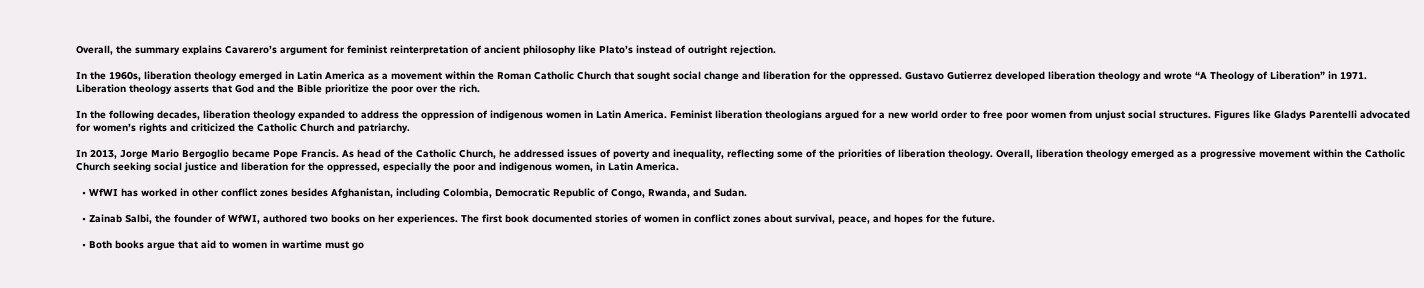Overall, the summary explains Cavarero’s argument for feminist reinterpretation of ancient philosophy like Plato’s instead of outright rejection.

In the 1960s, liberation theology emerged in Latin America as a movement within the Roman Catholic Church that sought social change and liberation for the oppressed. Gustavo Gutierrez developed liberation theology and wrote “A Theology of Liberation” in 1971. Liberation theology asserts that God and the Bible prioritize the poor over the rich.

In the following decades, liberation theology expanded to address the oppression of indigenous women in Latin America. Feminist liberation theologians argued for a new world order to free poor women from unjust social structures. Figures like Gladys Parentelli advocated for women’s rights and criticized the Catholic Church and patriarchy.

In 2013, Jorge Mario Bergoglio became Pope Francis. As head of the Catholic Church, he addressed issues of poverty and inequality, reflecting some of the priorities of liberation theology. Overall, liberation theology emerged as a progressive movement within the Catholic Church seeking social justice and liberation for the oppressed, especially the poor and indigenous women, in Latin America.

  • WfWI has worked in other conflict zones besides Afghanistan, including Colombia, Democratic Republic of Congo, Rwanda, and Sudan.

  • Zainab Salbi, the founder of WfWI, authored two books on her experiences. The first book documented stories of women in conflict zones about survival, peace, and hopes for the future.

  • Both books argue that aid to women in wartime must go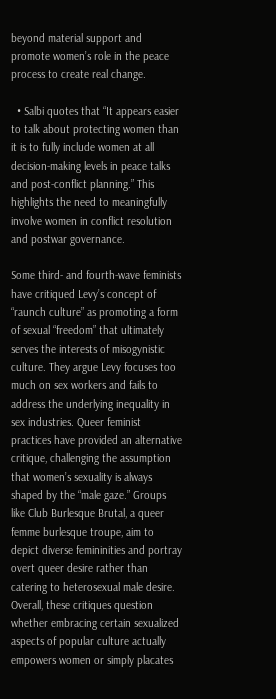beyond material support and promote women’s role in the peace process to create real change.

  • Salbi quotes that “It appears easier to talk about protecting women than it is to fully include women at all decision-making levels in peace talks and post-conflict planning.” This highlights the need to meaningfully involve women in conflict resolution and postwar governance.

Some third- and fourth-wave feminists have critiqued Levy’s concept of “raunch culture” as promoting a form of sexual “freedom” that ultimately serves the interests of misogynistic culture. They argue Levy focuses too much on sex workers and fails to address the underlying inequality in sex industries. Queer feminist practices have provided an alternative critique, challenging the assumption that women’s sexuality is always shaped by the “male gaze.” Groups like Club Burlesque Brutal, a queer femme burlesque troupe, aim to depict diverse femininities and portray overt queer desire rather than catering to heterosexual male desire. Overall, these critiques question whether embracing certain sexualized aspects of popular culture actually empowers women or simply placates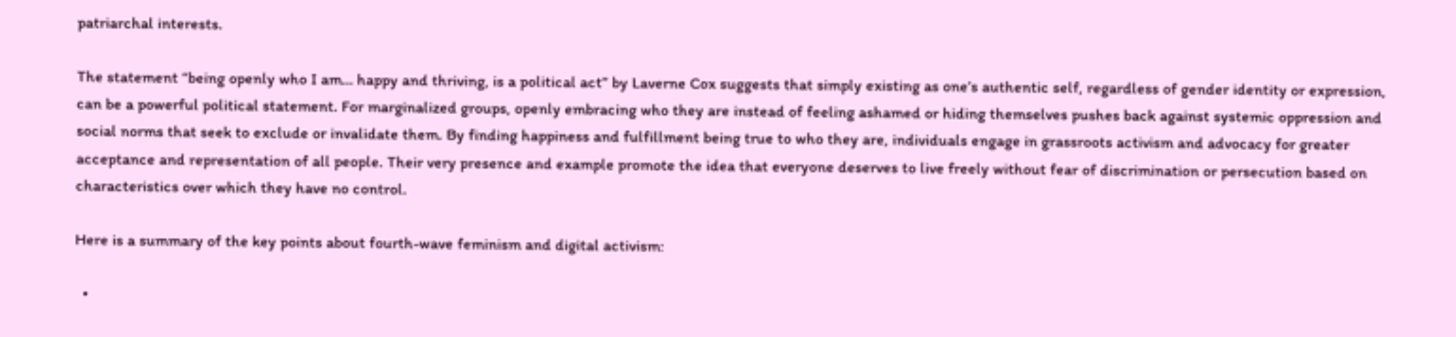patriarchal interests.

The statement “being openly who I am… happy and thriving, is a political act” by Laverne Cox suggests that simply existing as one’s authentic self, regardless of gender identity or expression, can be a powerful political statement. For marginalized groups, openly embracing who they are instead of feeling ashamed or hiding themselves pushes back against systemic oppression and social norms that seek to exclude or invalidate them. By finding happiness and fulfillment being true to who they are, individuals engage in grassroots activism and advocacy for greater acceptance and representation of all people. Their very presence and example promote the idea that everyone deserves to live freely without fear of discrimination or persecution based on characteristics over which they have no control.

Here is a summary of the key points about fourth-wave feminism and digital activism:

  •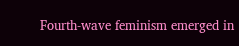Fourth-wave feminism emerged in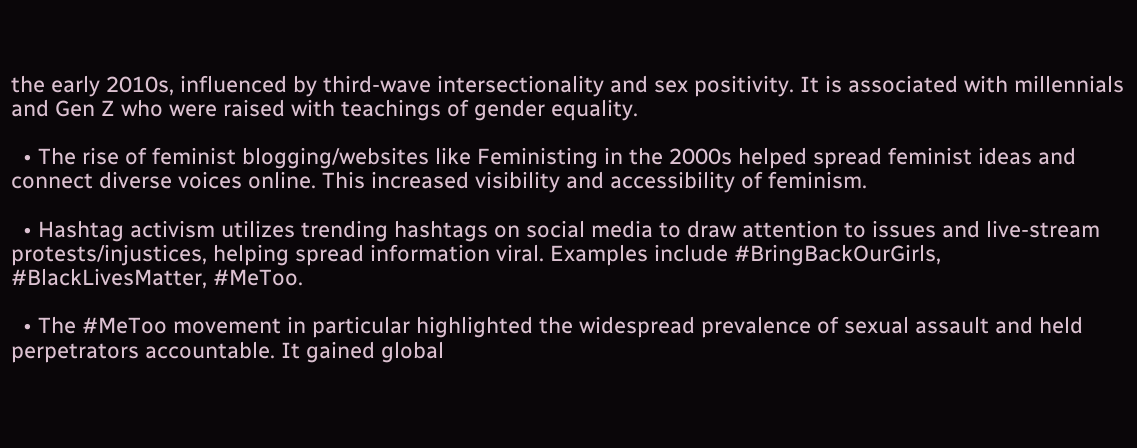the early 2010s, influenced by third-wave intersectionality and sex positivity. It is associated with millennials and Gen Z who were raised with teachings of gender equality.

  • The rise of feminist blogging/websites like Feministing in the 2000s helped spread feminist ideas and connect diverse voices online. This increased visibility and accessibility of feminism.

  • Hashtag activism utilizes trending hashtags on social media to draw attention to issues and live-stream protests/injustices, helping spread information viral. Examples include #BringBackOurGirls, #BlackLivesMatter, #MeToo.

  • The #MeToo movement in particular highlighted the widespread prevalence of sexual assault and held perpetrators accountable. It gained global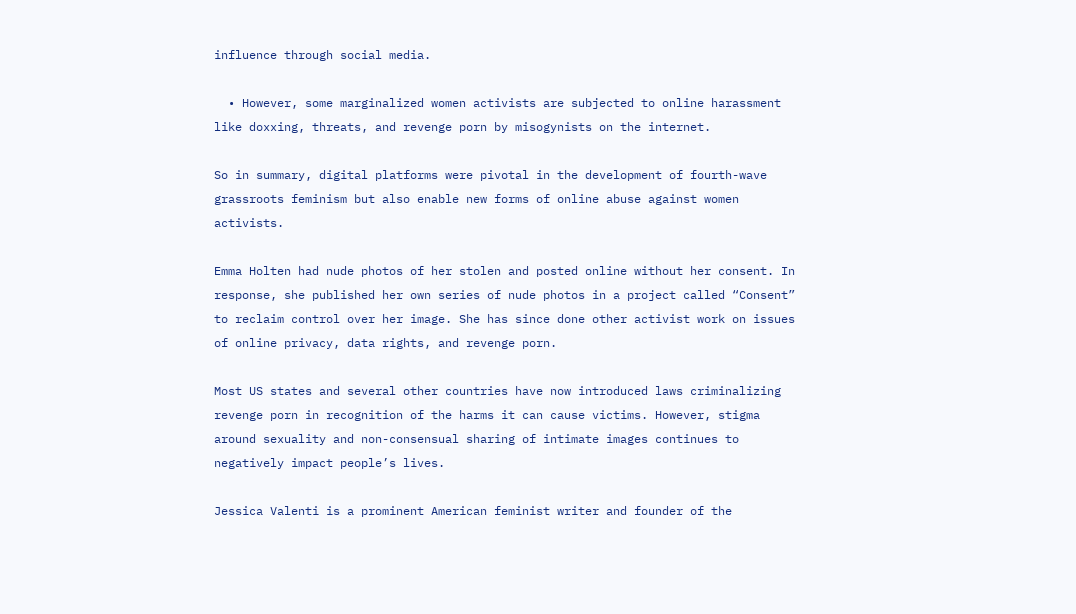influence through social media.

  • However, some marginalized women activists are subjected to online harassment like doxxing, threats, and revenge porn by misogynists on the internet.

So in summary, digital platforms were pivotal in the development of fourth-wave grassroots feminism but also enable new forms of online abuse against women activists.

Emma Holten had nude photos of her stolen and posted online without her consent. In response, she published her own series of nude photos in a project called “Consent” to reclaim control over her image. She has since done other activist work on issues of online privacy, data rights, and revenge porn.

Most US states and several other countries have now introduced laws criminalizing revenge porn in recognition of the harms it can cause victims. However, stigma around sexuality and non-consensual sharing of intimate images continues to negatively impact people’s lives.

Jessica Valenti is a prominent American feminist writer and founder of the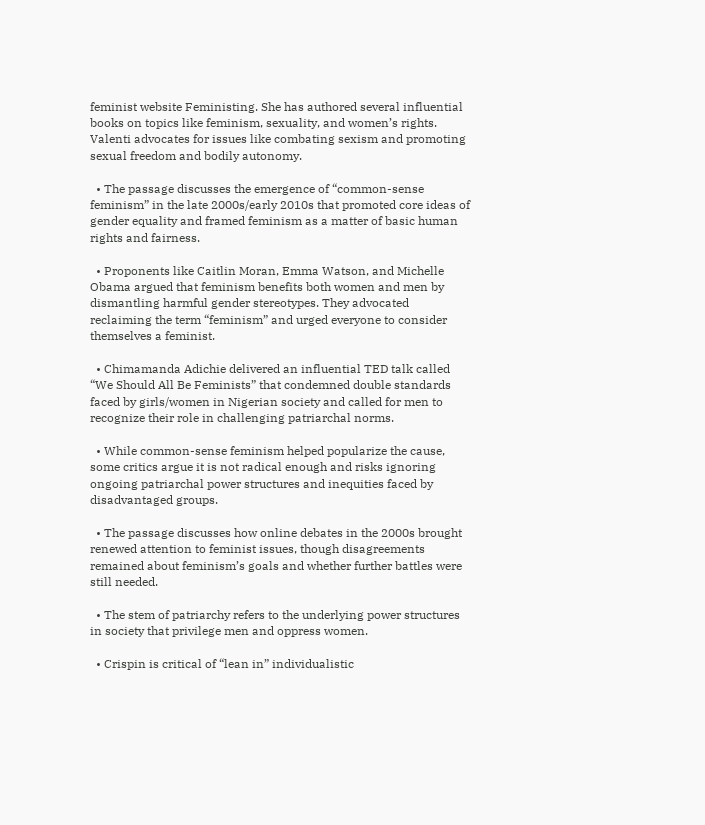feminist website Feministing. She has authored several influential books on topics like feminism, sexuality, and women’s rights. Valenti advocates for issues like combating sexism and promoting sexual freedom and bodily autonomy.

  • The passage discusses the emergence of “common-sense feminism” in the late 2000s/early 2010s that promoted core ideas of gender equality and framed feminism as a matter of basic human rights and fairness.

  • Proponents like Caitlin Moran, Emma Watson, and Michelle Obama argued that feminism benefits both women and men by dismantling harmful gender stereotypes. They advocated reclaiming the term “feminism” and urged everyone to consider themselves a feminist.

  • Chimamanda Adichie delivered an influential TED talk called “We Should All Be Feminists” that condemned double standards faced by girls/women in Nigerian society and called for men to recognize their role in challenging patriarchal norms.

  • While common-sense feminism helped popularize the cause, some critics argue it is not radical enough and risks ignoring ongoing patriarchal power structures and inequities faced by disadvantaged groups.

  • The passage discusses how online debates in the 2000s brought renewed attention to feminist issues, though disagreements remained about feminism’s goals and whether further battles were still needed.

  • The stem of patriarchy refers to the underlying power structures in society that privilege men and oppress women.

  • Crispin is critical of “lean in” individualistic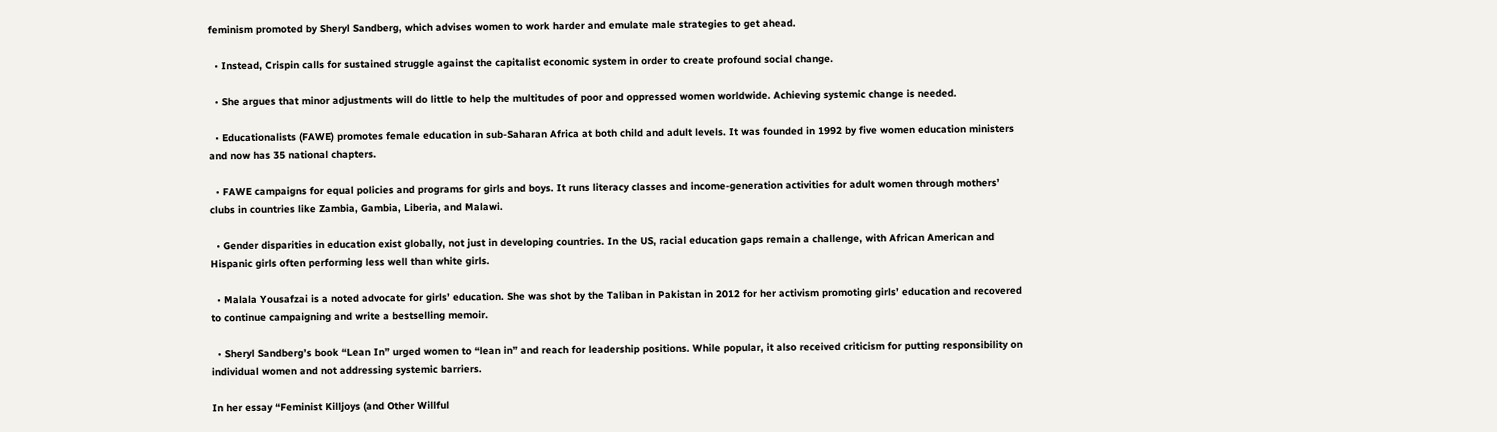feminism promoted by Sheryl Sandberg, which advises women to work harder and emulate male strategies to get ahead.

  • Instead, Crispin calls for sustained struggle against the capitalist economic system in order to create profound social change.

  • She argues that minor adjustments will do little to help the multitudes of poor and oppressed women worldwide. Achieving systemic change is needed.

  • Educationalists (FAWE) promotes female education in sub-Saharan Africa at both child and adult levels. It was founded in 1992 by five women education ministers and now has 35 national chapters.

  • FAWE campaigns for equal policies and programs for girls and boys. It runs literacy classes and income-generation activities for adult women through mothers’ clubs in countries like Zambia, Gambia, Liberia, and Malawi.

  • Gender disparities in education exist globally, not just in developing countries. In the US, racial education gaps remain a challenge, with African American and Hispanic girls often performing less well than white girls.

  • Malala Yousafzai is a noted advocate for girls’ education. She was shot by the Taliban in Pakistan in 2012 for her activism promoting girls’ education and recovered to continue campaigning and write a bestselling memoir.

  • Sheryl Sandberg’s book “Lean In” urged women to “lean in” and reach for leadership positions. While popular, it also received criticism for putting responsibility on individual women and not addressing systemic barriers.

In her essay “Feminist Killjoys (and Other Willful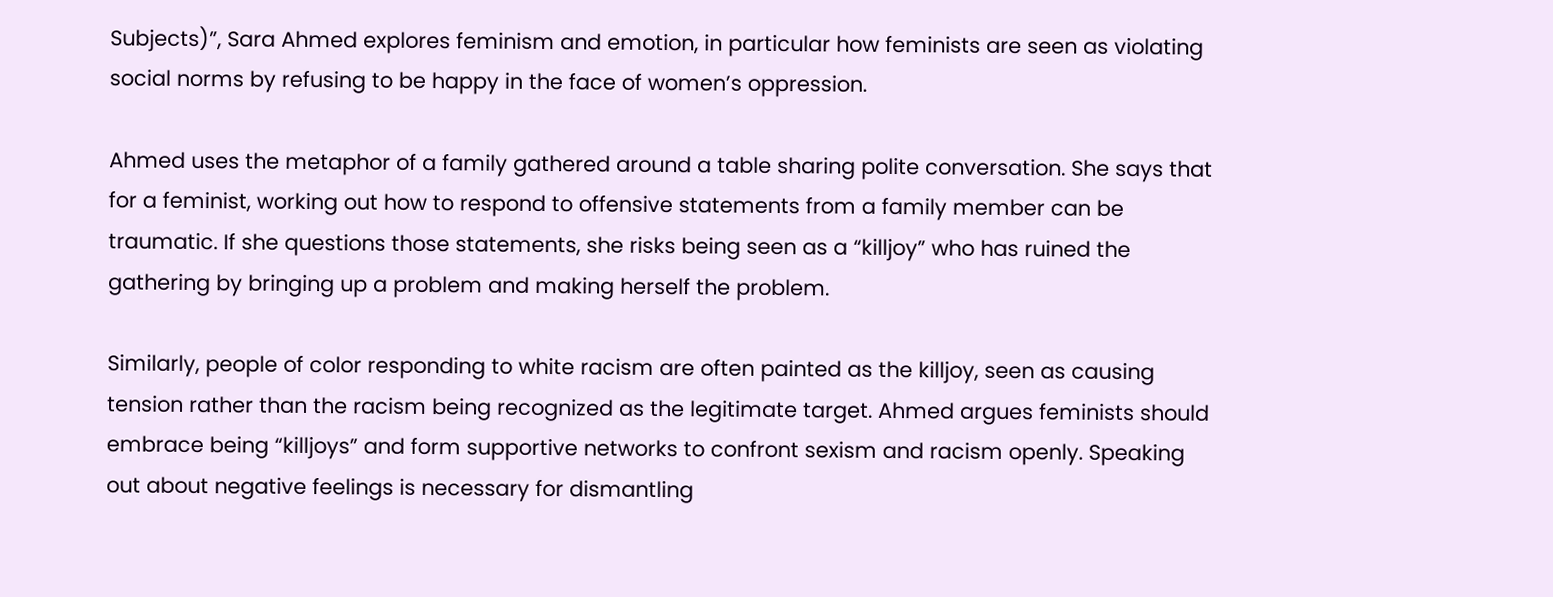Subjects)”, Sara Ahmed explores feminism and emotion, in particular how feminists are seen as violating social norms by refusing to be happy in the face of women’s oppression.

Ahmed uses the metaphor of a family gathered around a table sharing polite conversation. She says that for a feminist, working out how to respond to offensive statements from a family member can be traumatic. If she questions those statements, she risks being seen as a “killjoy” who has ruined the gathering by bringing up a problem and making herself the problem.

Similarly, people of color responding to white racism are often painted as the killjoy, seen as causing tension rather than the racism being recognized as the legitimate target. Ahmed argues feminists should embrace being “killjoys” and form supportive networks to confront sexism and racism openly. Speaking out about negative feelings is necessary for dismantling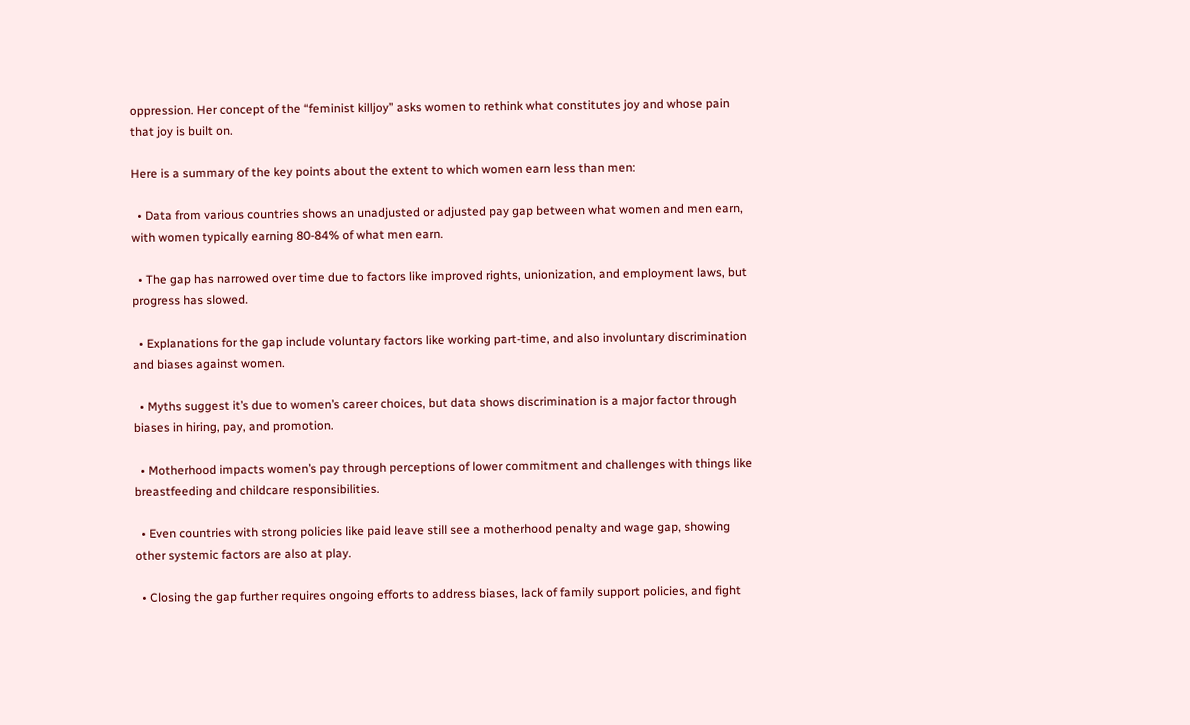oppression. Her concept of the “feminist killjoy” asks women to rethink what constitutes joy and whose pain that joy is built on.

Here is a summary of the key points about the extent to which women earn less than men:

  • Data from various countries shows an unadjusted or adjusted pay gap between what women and men earn, with women typically earning 80-84% of what men earn.

  • The gap has narrowed over time due to factors like improved rights, unionization, and employment laws, but progress has slowed.

  • Explanations for the gap include voluntary factors like working part-time, and also involuntary discrimination and biases against women.

  • Myths suggest it’s due to women’s career choices, but data shows discrimination is a major factor through biases in hiring, pay, and promotion.

  • Motherhood impacts women’s pay through perceptions of lower commitment and challenges with things like breastfeeding and childcare responsibilities.

  • Even countries with strong policies like paid leave still see a motherhood penalty and wage gap, showing other systemic factors are also at play.

  • Closing the gap further requires ongoing efforts to address biases, lack of family support policies, and fight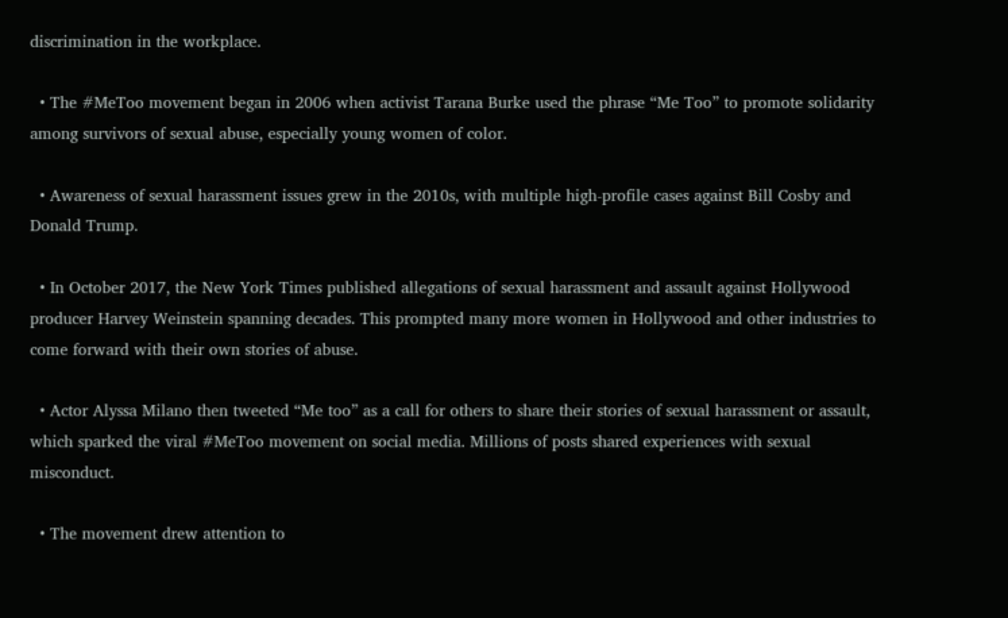discrimination in the workplace.

  • The #MeToo movement began in 2006 when activist Tarana Burke used the phrase “Me Too” to promote solidarity among survivors of sexual abuse, especially young women of color.

  • Awareness of sexual harassment issues grew in the 2010s, with multiple high-profile cases against Bill Cosby and Donald Trump.

  • In October 2017, the New York Times published allegations of sexual harassment and assault against Hollywood producer Harvey Weinstein spanning decades. This prompted many more women in Hollywood and other industries to come forward with their own stories of abuse.

  • Actor Alyssa Milano then tweeted “Me too” as a call for others to share their stories of sexual harassment or assault, which sparked the viral #MeToo movement on social media. Millions of posts shared experiences with sexual misconduct.

  • The movement drew attention to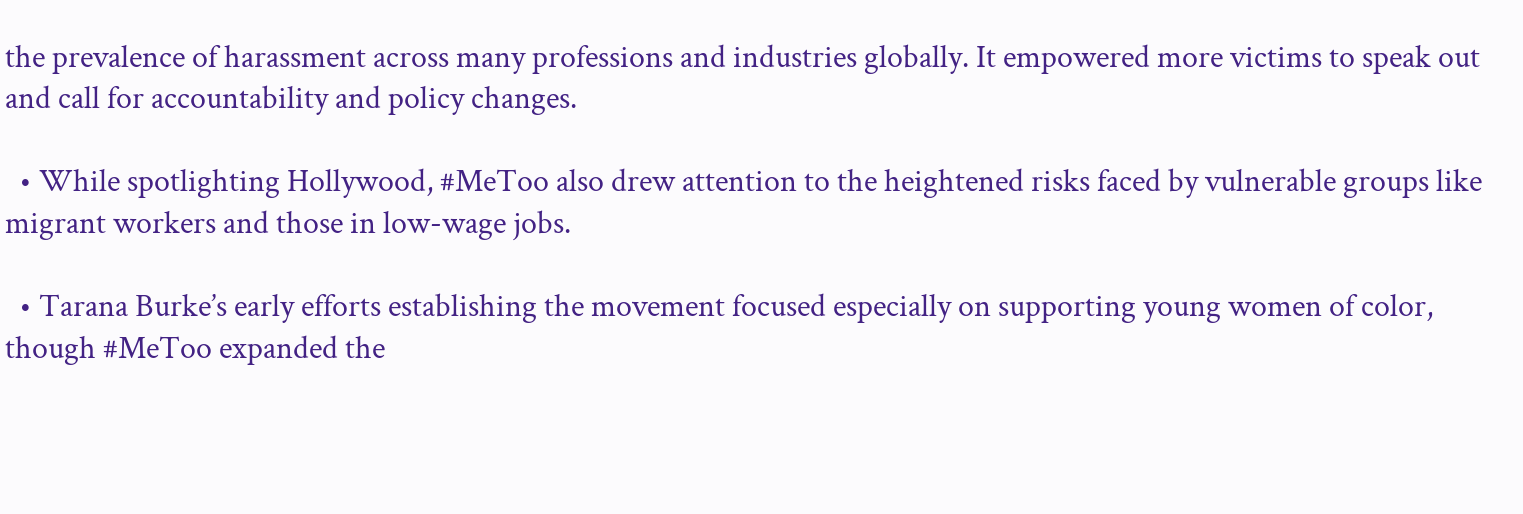the prevalence of harassment across many professions and industries globally. It empowered more victims to speak out and call for accountability and policy changes.

  • While spotlighting Hollywood, #MeToo also drew attention to the heightened risks faced by vulnerable groups like migrant workers and those in low-wage jobs.

  • Tarana Burke’s early efforts establishing the movement focused especially on supporting young women of color, though #MeToo expanded the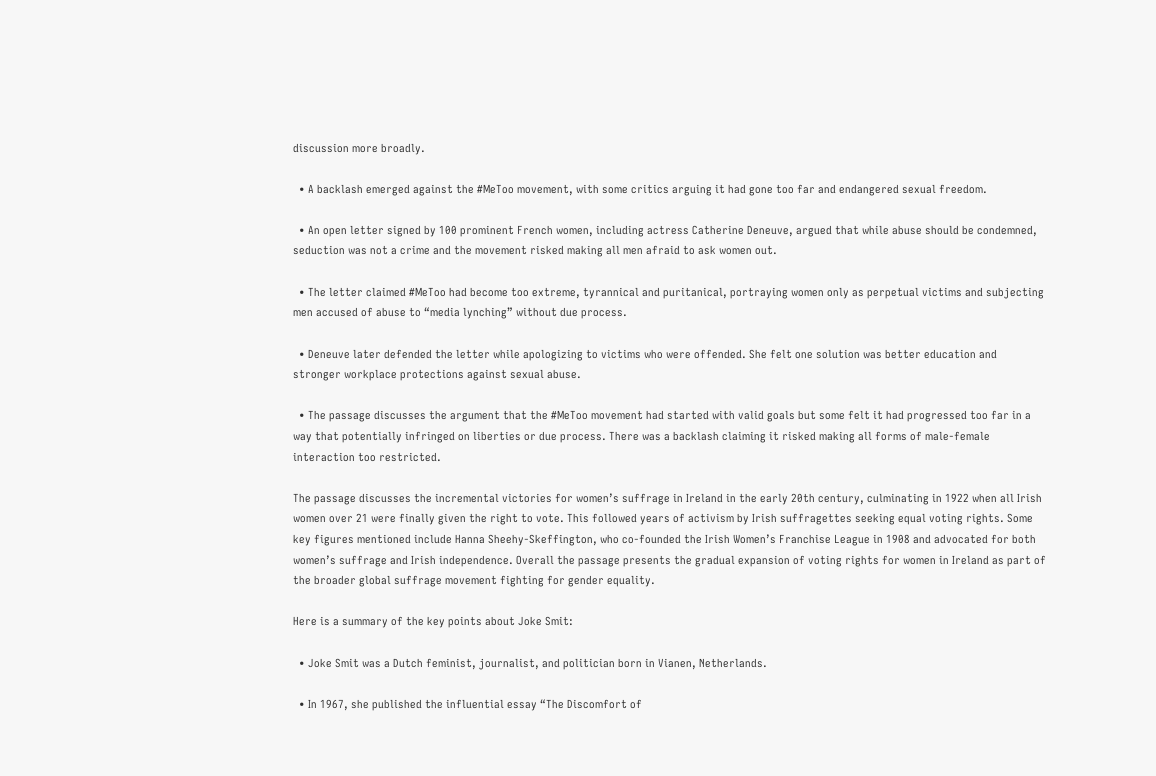discussion more broadly.

  • A backlash emerged against the #MeToo movement, with some critics arguing it had gone too far and endangered sexual freedom.

  • An open letter signed by 100 prominent French women, including actress Catherine Deneuve, argued that while abuse should be condemned, seduction was not a crime and the movement risked making all men afraid to ask women out.

  • The letter claimed #MeToo had become too extreme, tyrannical and puritanical, portraying women only as perpetual victims and subjecting men accused of abuse to “media lynching” without due process.

  • Deneuve later defended the letter while apologizing to victims who were offended. She felt one solution was better education and stronger workplace protections against sexual abuse.

  • The passage discusses the argument that the #MeToo movement had started with valid goals but some felt it had progressed too far in a way that potentially infringed on liberties or due process. There was a backlash claiming it risked making all forms of male-female interaction too restricted.

The passage discusses the incremental victories for women’s suffrage in Ireland in the early 20th century, culminating in 1922 when all Irish women over 21 were finally given the right to vote. This followed years of activism by Irish suffragettes seeking equal voting rights. Some key figures mentioned include Hanna Sheehy-Skeffington, who co-founded the Irish Women’s Franchise League in 1908 and advocated for both women’s suffrage and Irish independence. Overall the passage presents the gradual expansion of voting rights for women in Ireland as part of the broader global suffrage movement fighting for gender equality.

Here is a summary of the key points about Joke Smit:

  • Joke Smit was a Dutch feminist, journalist, and politician born in Vianen, Netherlands.

  • In 1967, she published the influential essay “The Discomfort of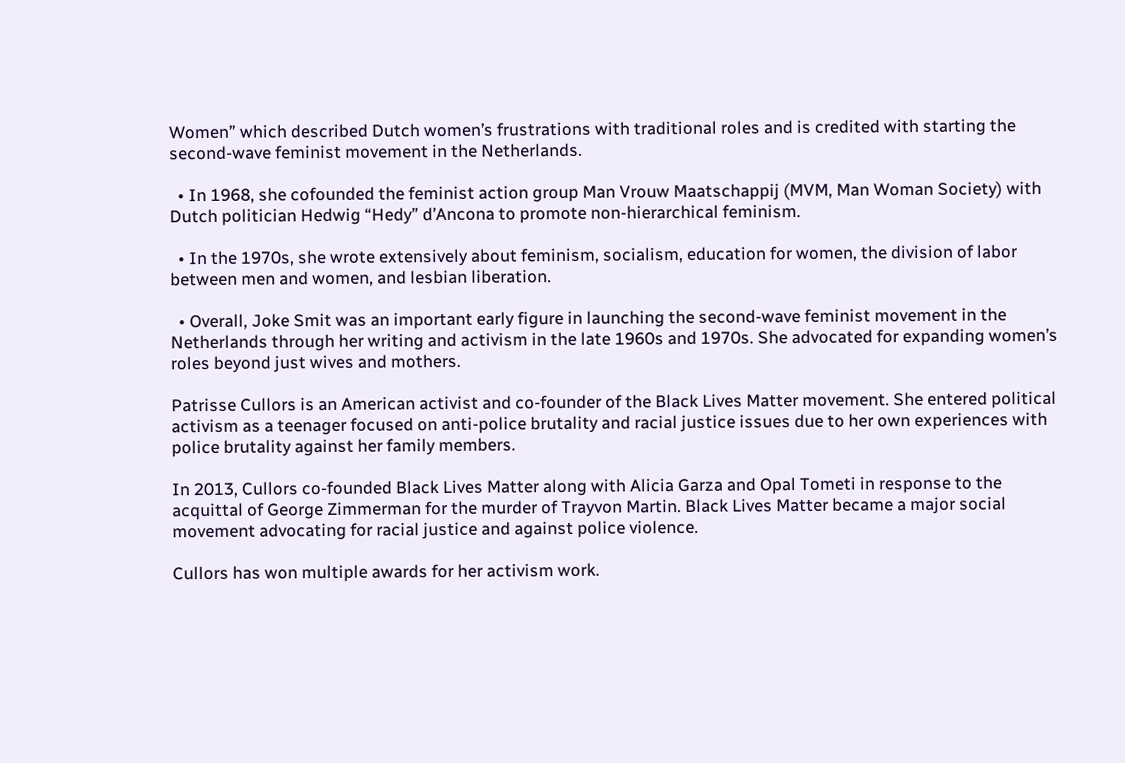Women” which described Dutch women’s frustrations with traditional roles and is credited with starting the second-wave feminist movement in the Netherlands.

  • In 1968, she cofounded the feminist action group Man Vrouw Maatschappij (MVM, Man Woman Society) with Dutch politician Hedwig “Hedy” d’Ancona to promote non-hierarchical feminism.

  • In the 1970s, she wrote extensively about feminism, socialism, education for women, the division of labor between men and women, and lesbian liberation.

  • Overall, Joke Smit was an important early figure in launching the second-wave feminist movement in the Netherlands through her writing and activism in the late 1960s and 1970s. She advocated for expanding women’s roles beyond just wives and mothers.

Patrisse Cullors is an American activist and co-founder of the Black Lives Matter movement. She entered political activism as a teenager focused on anti-police brutality and racial justice issues due to her own experiences with police brutality against her family members.

In 2013, Cullors co-founded Black Lives Matter along with Alicia Garza and Opal Tometi in response to the acquittal of George Zimmerman for the murder of Trayvon Martin. Black Lives Matter became a major social movement advocating for racial justice and against police violence.

Cullors has won multiple awards for her activism work.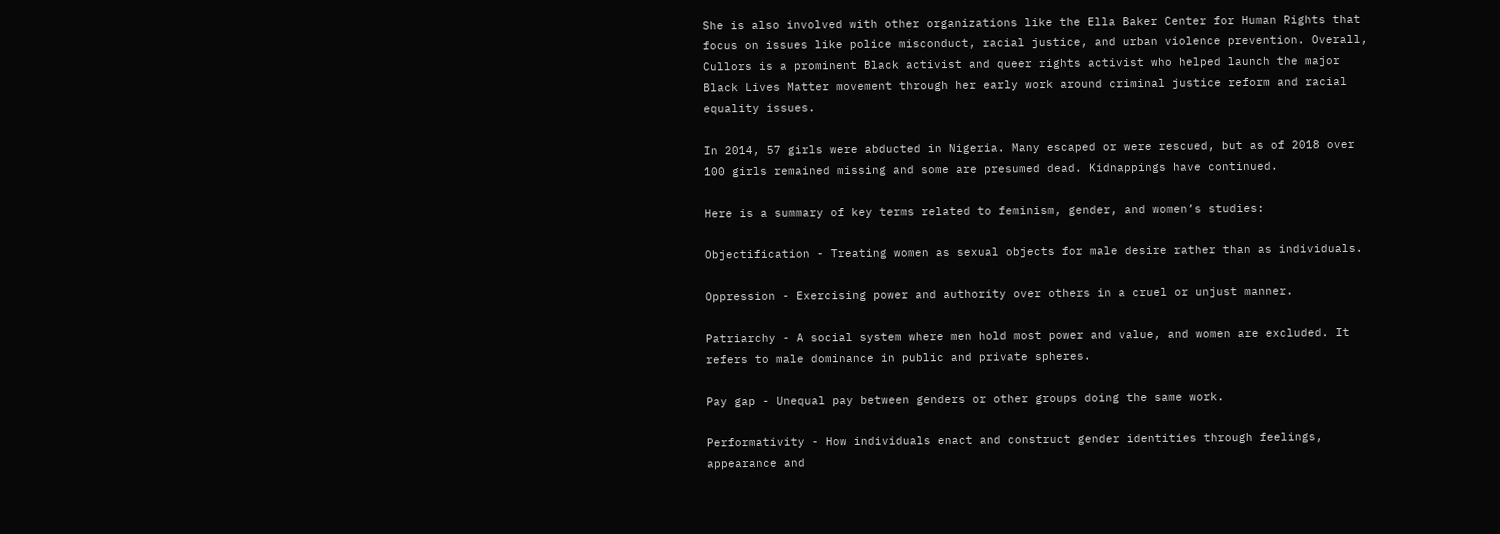She is also involved with other organizations like the Ella Baker Center for Human Rights that focus on issues like police misconduct, racial justice, and urban violence prevention. Overall, Cullors is a prominent Black activist and queer rights activist who helped launch the major Black Lives Matter movement through her early work around criminal justice reform and racial equality issues.

In 2014, 57 girls were abducted in Nigeria. Many escaped or were rescued, but as of 2018 over 100 girls remained missing and some are presumed dead. Kidnappings have continued.

Here is a summary of key terms related to feminism, gender, and women’s studies:

Objectification - Treating women as sexual objects for male desire rather than as individuals.

Oppression - Exercising power and authority over others in a cruel or unjust manner.

Patriarchy - A social system where men hold most power and value, and women are excluded. It refers to male dominance in public and private spheres.

Pay gap - Unequal pay between genders or other groups doing the same work.

Performativity - How individuals enact and construct gender identities through feelings, appearance and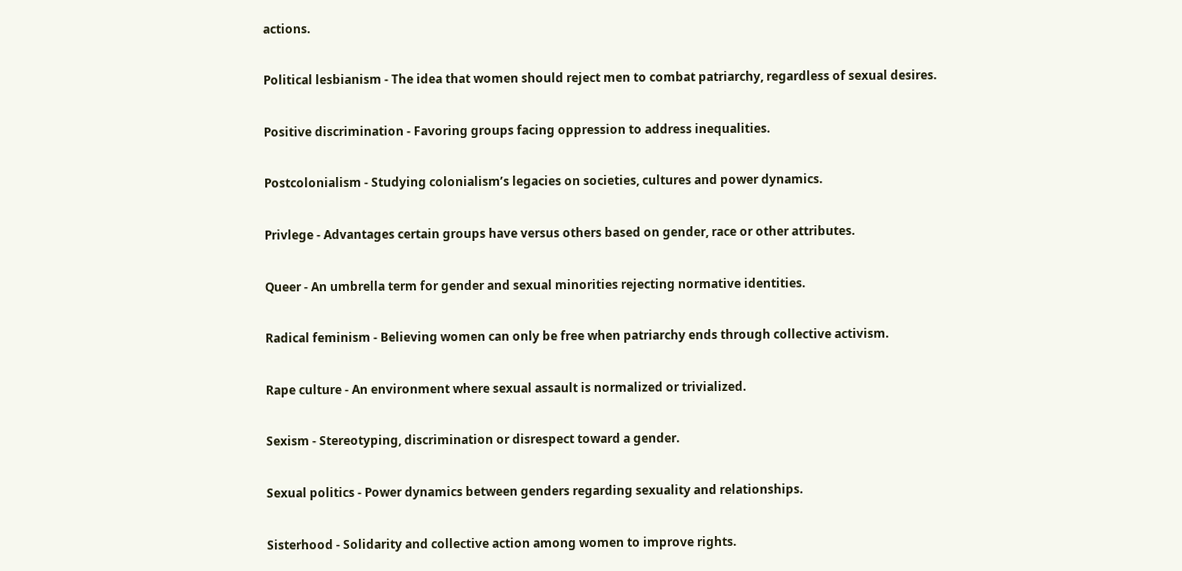actions.

Political lesbianism - The idea that women should reject men to combat patriarchy, regardless of sexual desires.

Positive discrimination - Favoring groups facing oppression to address inequalities.

Postcolonialism - Studying colonialism’s legacies on societies, cultures and power dynamics.

Privlege - Advantages certain groups have versus others based on gender, race or other attributes.

Queer - An umbrella term for gender and sexual minorities rejecting normative identities.

Radical feminism - Believing women can only be free when patriarchy ends through collective activism.

Rape culture - An environment where sexual assault is normalized or trivialized.

Sexism - Stereotyping, discrimination or disrespect toward a gender.

Sexual politics - Power dynamics between genders regarding sexuality and relationships.

Sisterhood - Solidarity and collective action among women to improve rights.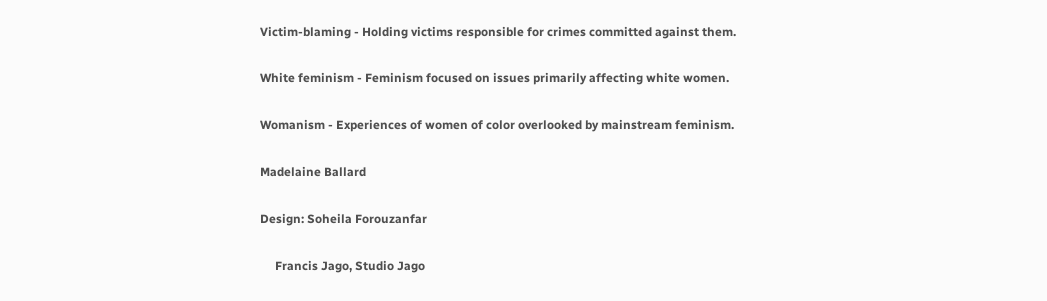Victim-blaming - Holding victims responsible for crimes committed against them.

White feminism - Feminism focused on issues primarily affecting white women.

Womanism - Experiences of women of color overlooked by mainstream feminism.

Madelaine Ballard

Design: Soheila Forouzanfar

     Francis Jago, Studio Jago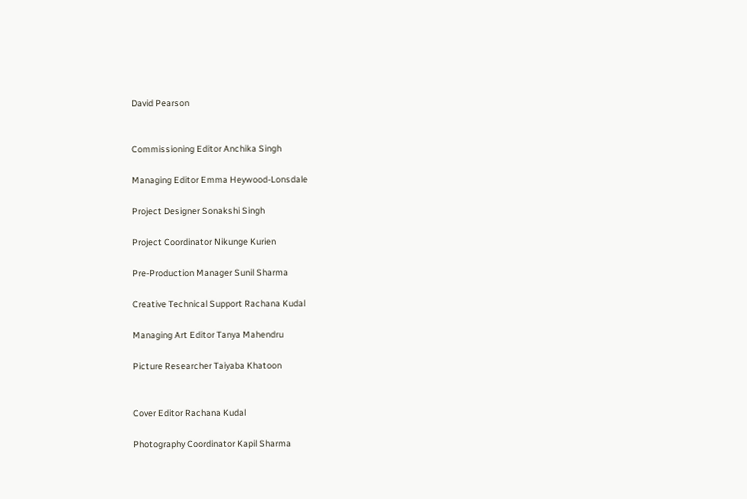David Pearson


Commissioning Editor Anchika Singh

Managing Editor Emma Heywood-Lonsdale

Project Designer Sonakshi Singh

Project Coordinator Nikunge Kurien

Pre-Production Manager Sunil Sharma

Creative Technical Support Rachana Kudal

Managing Art Editor Tanya Mahendru

Picture Researcher Taiyaba Khatoon


Cover Editor Rachana Kudal

Photography Coordinator Kapil Sharma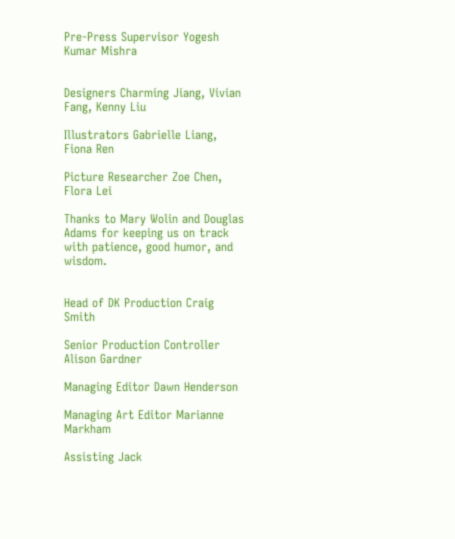Pre-Press Supervisor Yogesh Kumar Mishra


Designers Charming Jiang, Vivian Fang, Kenny Liu

Illustrators Gabrielle Liang, Fiona Ren

Picture Researcher Zoe Chen, Flora Lei

Thanks to Mary Wolin and Douglas Adams for keeping us on track with patience, good humor, and wisdom.


Head of DK Production Craig Smith

Senior Production Controller Alison Gardner

Managing Editor Dawn Henderson

Managing Art Editor Marianne Markham

Assisting Jack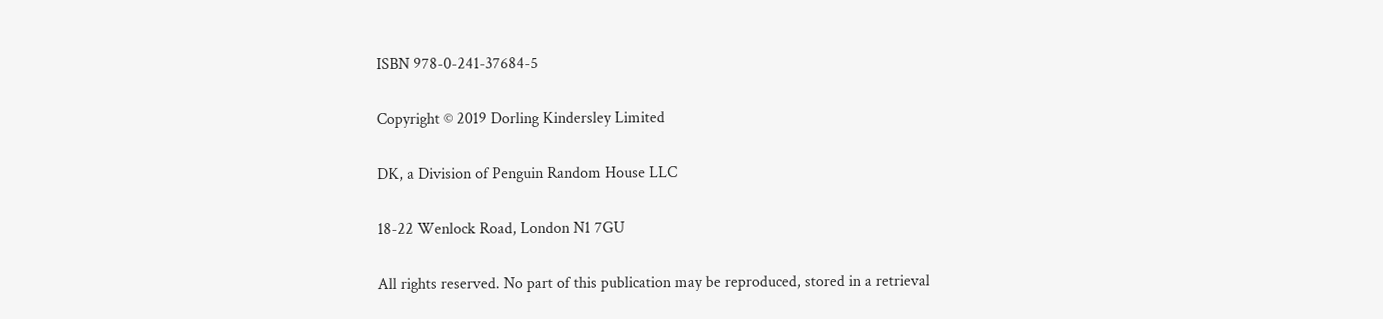ISBN 978-0-241-37684-5

Copyright © 2019 Dorling Kindersley Limited

DK, a Division of Penguin Random House LLC

18-22 Wenlock Road, London N1 7GU

All rights reserved. No part of this publication may be reproduced, stored in a retrieval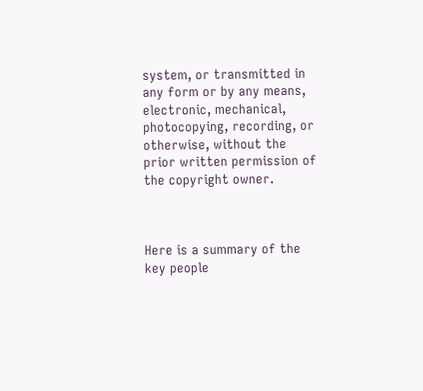system, or transmitted in any form or by any means, electronic, mechanical, photocopying, recording, or otherwise, without the prior written permission of the copyright owner.



Here is a summary of the key people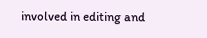involved in editing and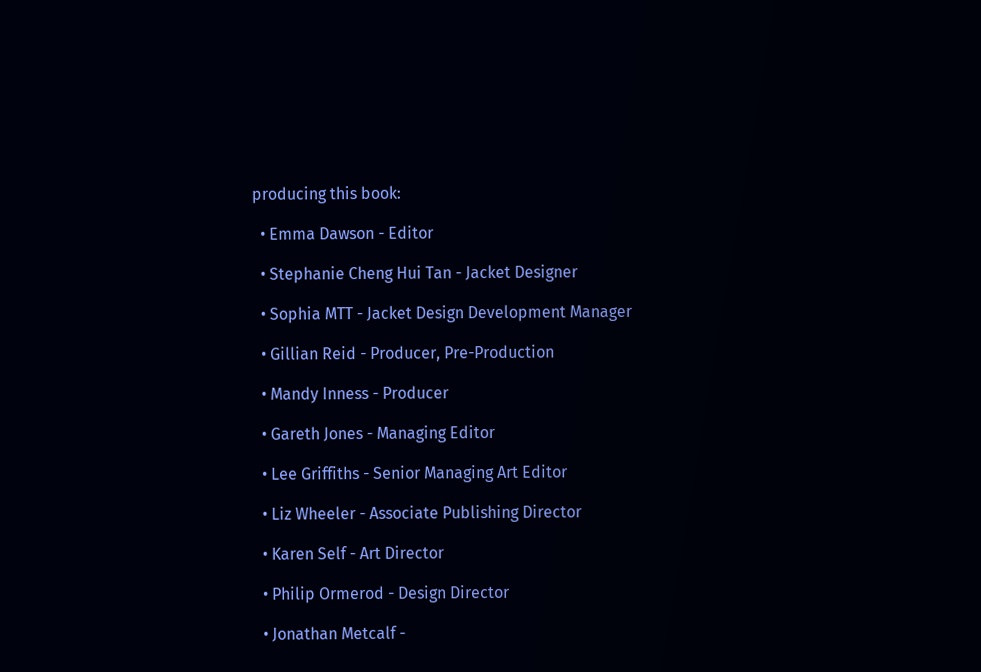producing this book:

  • Emma Dawson - Editor

  • Stephanie Cheng Hui Tan - Jacket Designer

  • Sophia MTT - Jacket Design Development Manager

  • Gillian Reid - Producer, Pre-Production

  • Mandy Inness - Producer

  • Gareth Jones - Managing Editor

  • Lee Griffiths - Senior Managing Art Editor

  • Liz Wheeler - Associate Publishing Director

  • Karen Self - Art Director

  • Philip Ormerod - Design Director

  • Jonathan Metcalf -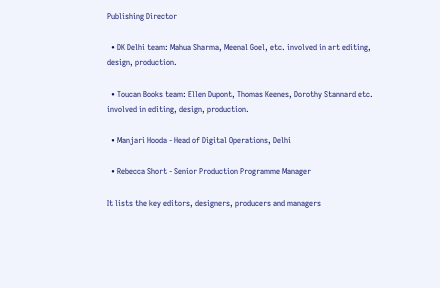Publishing Director

  • DK Delhi team: Mahua Sharma, Meenal Goel, etc. involved in art editing, design, production.

  • Toucan Books team: Ellen Dupont, Thomas Keenes, Dorothy Stannard etc. involved in editing, design, production.

  • Manjari Hooda - Head of Digital Operations, Delhi

  • Rebecca Short - Senior Production Programme Manager

It lists the key editors, designers, producers and managers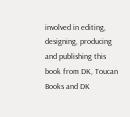involved in editing, designing, producing and publishing this book from DK, Toucan Books and DK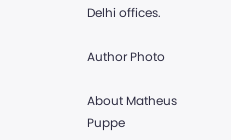Delhi offices.

Author Photo

About Matheus Puppe